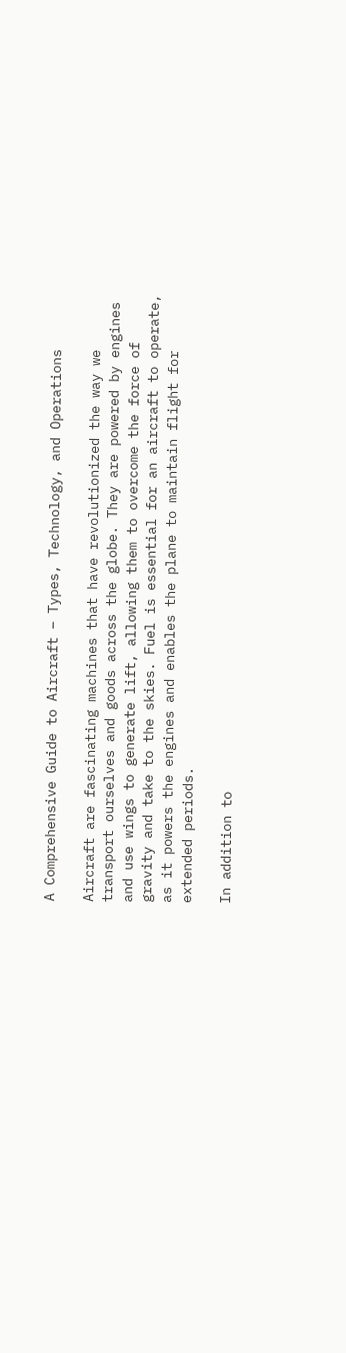A Comprehensive Guide to Aircraft – Types, Technology, and Operations

Aircraft are fascinating machines that have revolutionized the way we transport ourselves and goods across the globe. They are powered by engines and use wings to generate lift, allowing them to overcome the force of gravity and take to the skies. Fuel is essential for an aircraft to operate, as it powers the engines and enables the plane to maintain flight for extended periods.

In addition to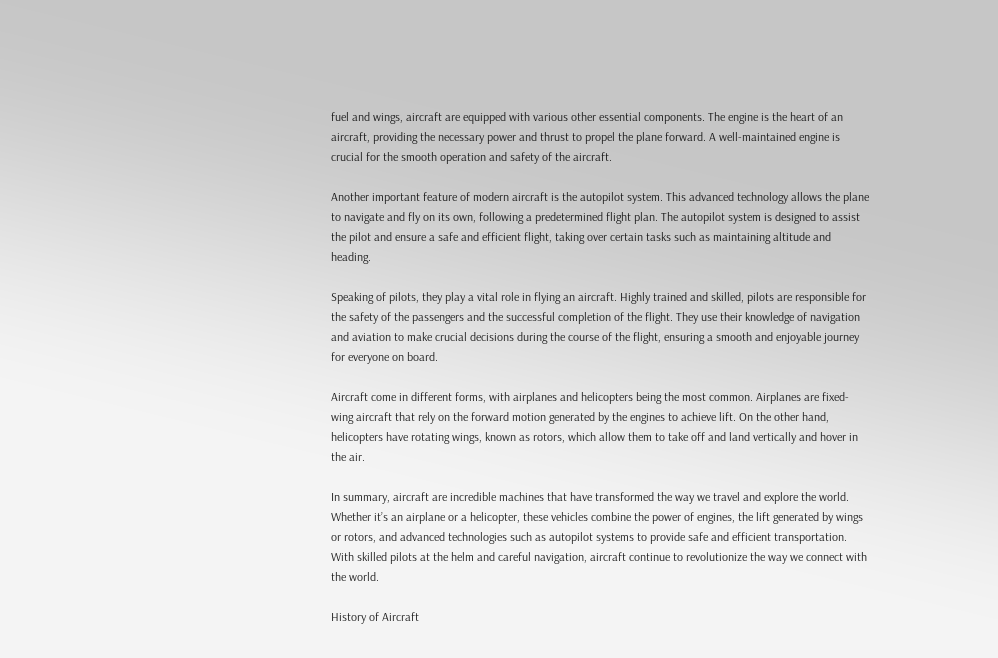fuel and wings, aircraft are equipped with various other essential components. The engine is the heart of an aircraft, providing the necessary power and thrust to propel the plane forward. A well-maintained engine is crucial for the smooth operation and safety of the aircraft.

Another important feature of modern aircraft is the autopilot system. This advanced technology allows the plane to navigate and fly on its own, following a predetermined flight plan. The autopilot system is designed to assist the pilot and ensure a safe and efficient flight, taking over certain tasks such as maintaining altitude and heading.

Speaking of pilots, they play a vital role in flying an aircraft. Highly trained and skilled, pilots are responsible for the safety of the passengers and the successful completion of the flight. They use their knowledge of navigation and aviation to make crucial decisions during the course of the flight, ensuring a smooth and enjoyable journey for everyone on board.

Aircraft come in different forms, with airplanes and helicopters being the most common. Airplanes are fixed-wing aircraft that rely on the forward motion generated by the engines to achieve lift. On the other hand, helicopters have rotating wings, known as rotors, which allow them to take off and land vertically and hover in the air.

In summary, aircraft are incredible machines that have transformed the way we travel and explore the world. Whether it’s an airplane or a helicopter, these vehicles combine the power of engines, the lift generated by wings or rotors, and advanced technologies such as autopilot systems to provide safe and efficient transportation. With skilled pilots at the helm and careful navigation, aircraft continue to revolutionize the way we connect with the world.

History of Aircraft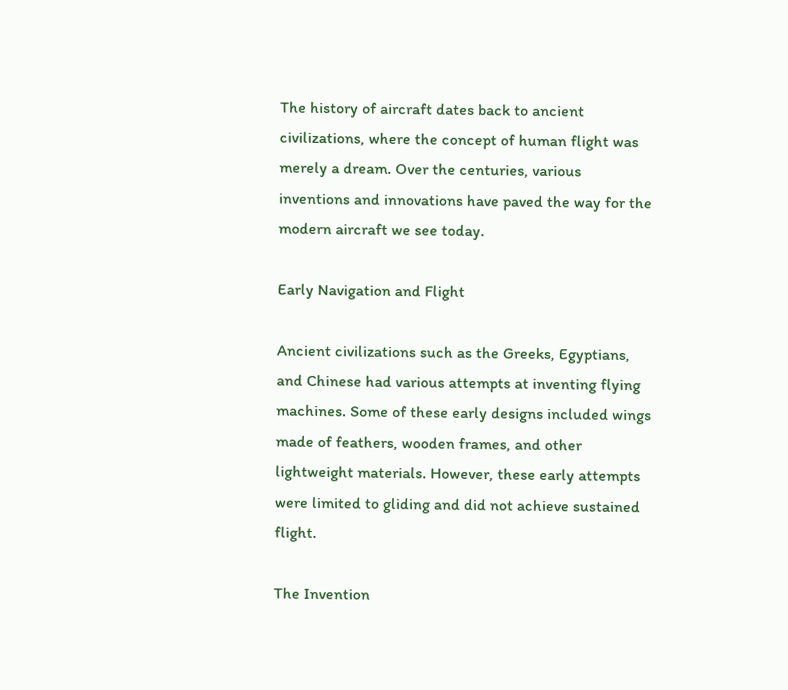The history of aircraft dates back to ancient civilizations, where the concept of human flight was merely a dream. Over the centuries, various inventions and innovations have paved the way for the modern aircraft we see today.

Early Navigation and Flight

Ancient civilizations such as the Greeks, Egyptians, and Chinese had various attempts at inventing flying machines. Some of these early designs included wings made of feathers, wooden frames, and other lightweight materials. However, these early attempts were limited to gliding and did not achieve sustained flight.

The Invention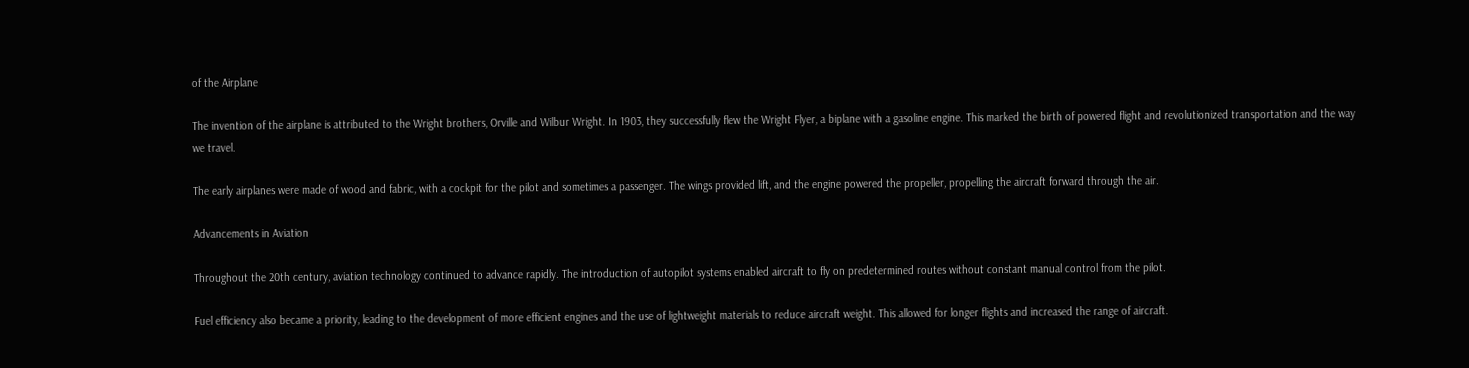of the Airplane

The invention of the airplane is attributed to the Wright brothers, Orville and Wilbur Wright. In 1903, they successfully flew the Wright Flyer, a biplane with a gasoline engine. This marked the birth of powered flight and revolutionized transportation and the way we travel.

The early airplanes were made of wood and fabric, with a cockpit for the pilot and sometimes a passenger. The wings provided lift, and the engine powered the propeller, propelling the aircraft forward through the air.

Advancements in Aviation

Throughout the 20th century, aviation technology continued to advance rapidly. The introduction of autopilot systems enabled aircraft to fly on predetermined routes without constant manual control from the pilot.

Fuel efficiency also became a priority, leading to the development of more efficient engines and the use of lightweight materials to reduce aircraft weight. This allowed for longer flights and increased the range of aircraft.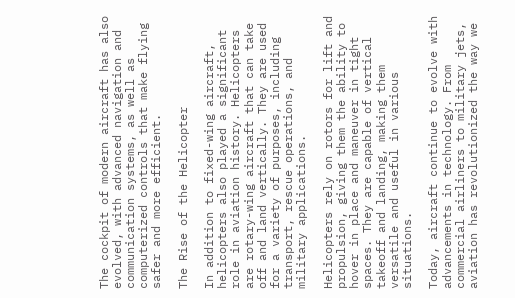The cockpit of modern aircraft has also evolved, with advanced navigation and communication systems, as well as computerized controls that make flying safer and more efficient.

The Rise of the Helicopter

In addition to fixed-wing aircraft, helicopters also played a significant role in aviation history. Helicopters are rotary-wing aircraft that can take off and land vertically. They are used for a variety of purposes, including transport, rescue operations, and military applications.

Helicopters rely on rotors for lift and propulsion, giving them the ability to hover in place and maneuver in tight spaces. They are capable of vertical takeoff and landing, making them versatile and useful in various situations.

Today, aircraft continue to evolve with advancements in technology. From commercial airliners to military jets, aviation has revolutionized the way we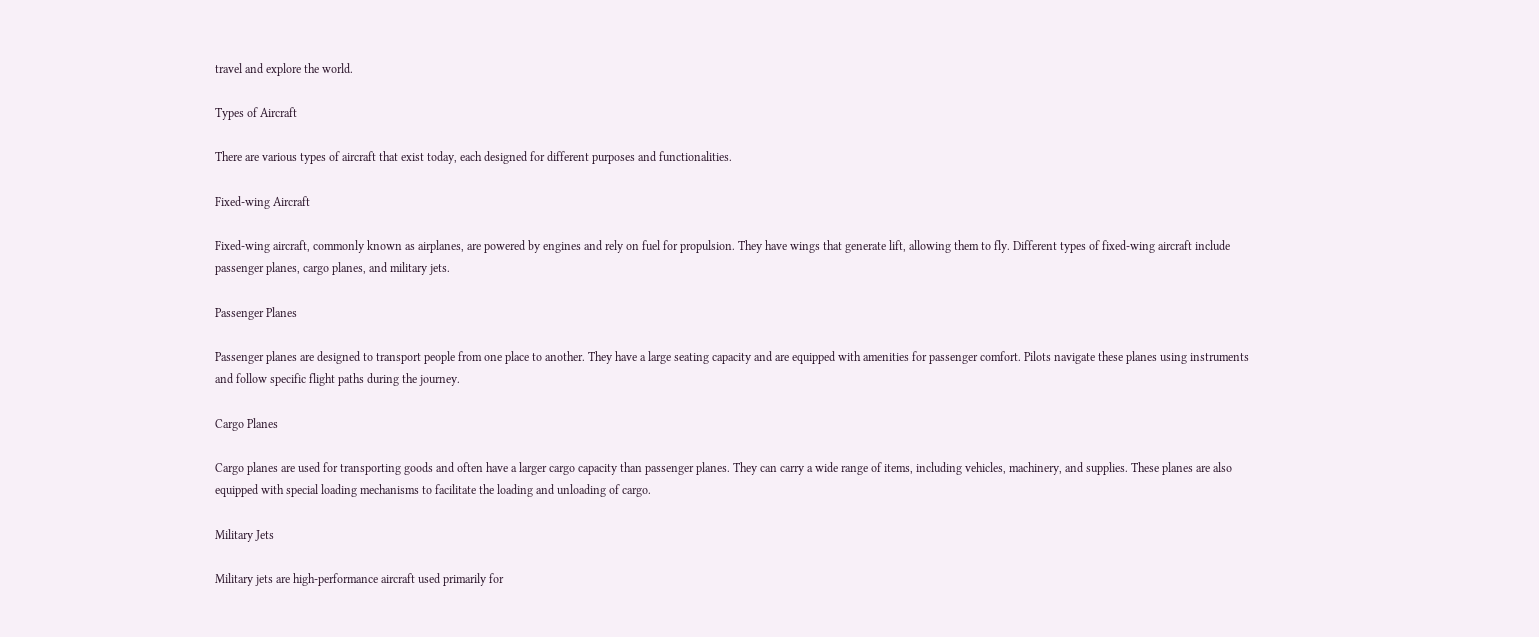travel and explore the world.

Types of Aircraft

There are various types of aircraft that exist today, each designed for different purposes and functionalities.

Fixed-wing Aircraft

Fixed-wing aircraft, commonly known as airplanes, are powered by engines and rely on fuel for propulsion. They have wings that generate lift, allowing them to fly. Different types of fixed-wing aircraft include passenger planes, cargo planes, and military jets.

Passenger Planes

Passenger planes are designed to transport people from one place to another. They have a large seating capacity and are equipped with amenities for passenger comfort. Pilots navigate these planes using instruments and follow specific flight paths during the journey.

Cargo Planes

Cargo planes are used for transporting goods and often have a larger cargo capacity than passenger planes. They can carry a wide range of items, including vehicles, machinery, and supplies. These planes are also equipped with special loading mechanisms to facilitate the loading and unloading of cargo.

Military Jets

Military jets are high-performance aircraft used primarily for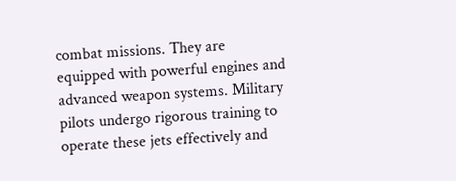combat missions. They are equipped with powerful engines and advanced weapon systems. Military pilots undergo rigorous training to operate these jets effectively and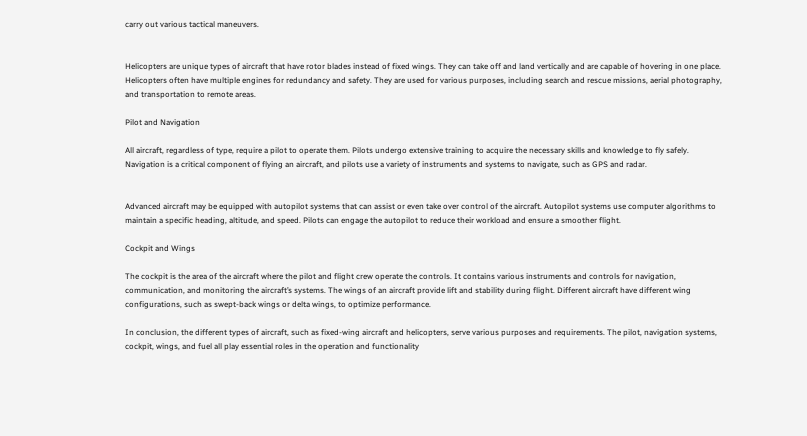carry out various tactical maneuvers.


Helicopters are unique types of aircraft that have rotor blades instead of fixed wings. They can take off and land vertically and are capable of hovering in one place. Helicopters often have multiple engines for redundancy and safety. They are used for various purposes, including search and rescue missions, aerial photography, and transportation to remote areas.

Pilot and Navigation

All aircraft, regardless of type, require a pilot to operate them. Pilots undergo extensive training to acquire the necessary skills and knowledge to fly safely. Navigation is a critical component of flying an aircraft, and pilots use a variety of instruments and systems to navigate, such as GPS and radar.


Advanced aircraft may be equipped with autopilot systems that can assist or even take over control of the aircraft. Autopilot systems use computer algorithms to maintain a specific heading, altitude, and speed. Pilots can engage the autopilot to reduce their workload and ensure a smoother flight.

Cockpit and Wings

The cockpit is the area of the aircraft where the pilot and flight crew operate the controls. It contains various instruments and controls for navigation, communication, and monitoring the aircraft’s systems. The wings of an aircraft provide lift and stability during flight. Different aircraft have different wing configurations, such as swept-back wings or delta wings, to optimize performance.

In conclusion, the different types of aircraft, such as fixed-wing aircraft and helicopters, serve various purposes and requirements. The pilot, navigation systems, cockpit, wings, and fuel all play essential roles in the operation and functionality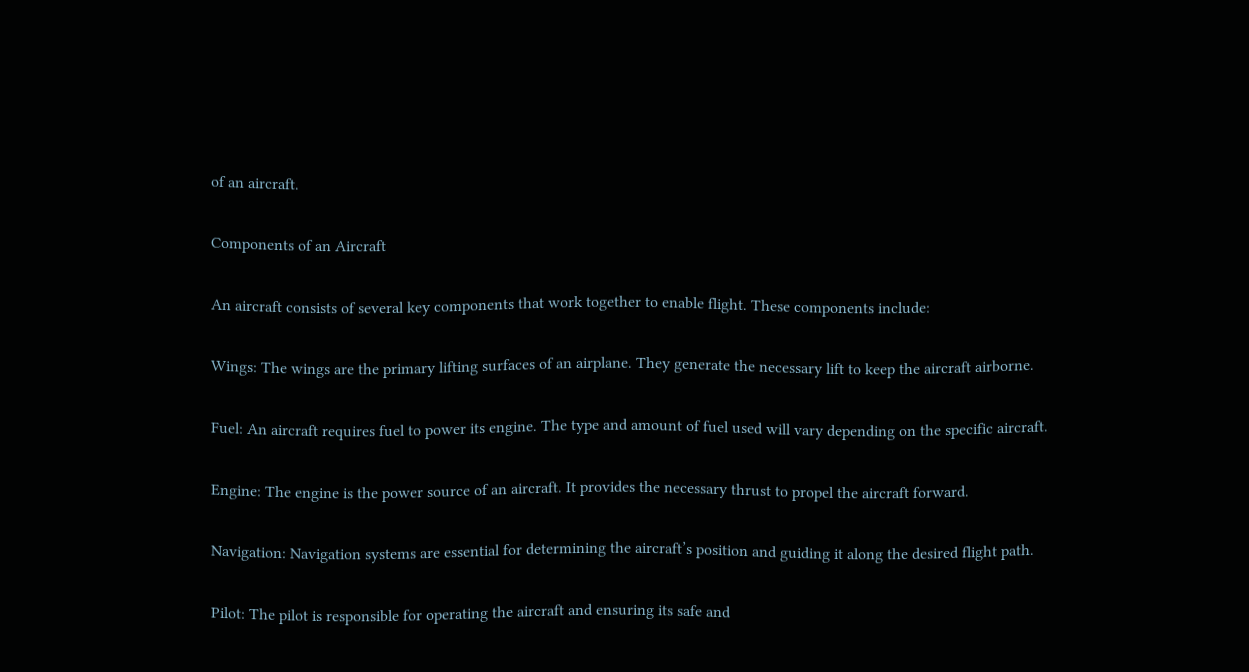of an aircraft.

Components of an Aircraft

An aircraft consists of several key components that work together to enable flight. These components include:

Wings: The wings are the primary lifting surfaces of an airplane. They generate the necessary lift to keep the aircraft airborne.

Fuel: An aircraft requires fuel to power its engine. The type and amount of fuel used will vary depending on the specific aircraft.

Engine: The engine is the power source of an aircraft. It provides the necessary thrust to propel the aircraft forward.

Navigation: Navigation systems are essential for determining the aircraft’s position and guiding it along the desired flight path.

Pilot: The pilot is responsible for operating the aircraft and ensuring its safe and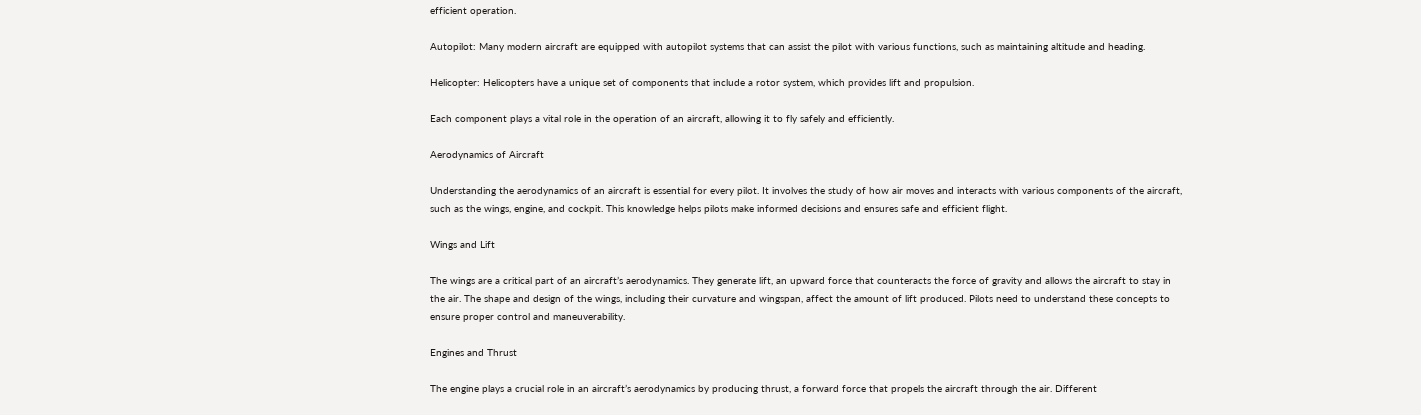efficient operation.

Autopilot: Many modern aircraft are equipped with autopilot systems that can assist the pilot with various functions, such as maintaining altitude and heading.

Helicopter: Helicopters have a unique set of components that include a rotor system, which provides lift and propulsion.

Each component plays a vital role in the operation of an aircraft, allowing it to fly safely and efficiently.

Aerodynamics of Aircraft

Understanding the aerodynamics of an aircraft is essential for every pilot. It involves the study of how air moves and interacts with various components of the aircraft, such as the wings, engine, and cockpit. This knowledge helps pilots make informed decisions and ensures safe and efficient flight.

Wings and Lift

The wings are a critical part of an aircraft’s aerodynamics. They generate lift, an upward force that counteracts the force of gravity and allows the aircraft to stay in the air. The shape and design of the wings, including their curvature and wingspan, affect the amount of lift produced. Pilots need to understand these concepts to ensure proper control and maneuverability.

Engines and Thrust

The engine plays a crucial role in an aircraft’s aerodynamics by producing thrust, a forward force that propels the aircraft through the air. Different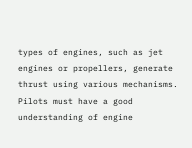types of engines, such as jet engines or propellers, generate thrust using various mechanisms. Pilots must have a good understanding of engine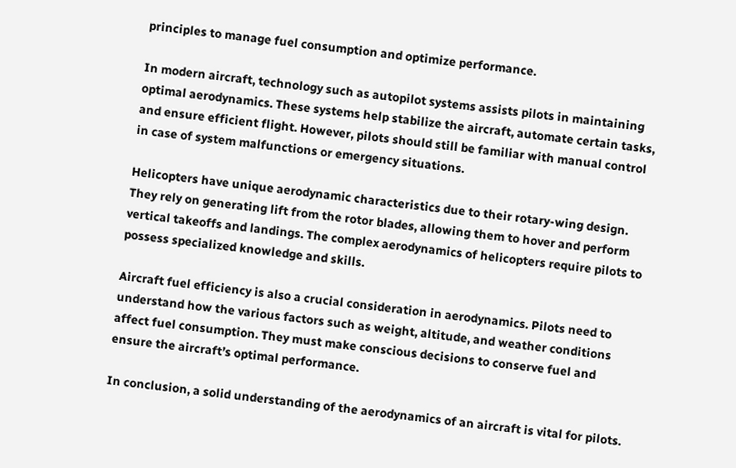principles to manage fuel consumption and optimize performance.

In modern aircraft, technology such as autopilot systems assists pilots in maintaining optimal aerodynamics. These systems help stabilize the aircraft, automate certain tasks, and ensure efficient flight. However, pilots should still be familiar with manual control in case of system malfunctions or emergency situations.

Helicopters have unique aerodynamic characteristics due to their rotary-wing design. They rely on generating lift from the rotor blades, allowing them to hover and perform vertical takeoffs and landings. The complex aerodynamics of helicopters require pilots to possess specialized knowledge and skills.

Aircraft fuel efficiency is also a crucial consideration in aerodynamics. Pilots need to understand how the various factors such as weight, altitude, and weather conditions affect fuel consumption. They must make conscious decisions to conserve fuel and ensure the aircraft’s optimal performance.

In conclusion, a solid understanding of the aerodynamics of an aircraft is vital for pilots.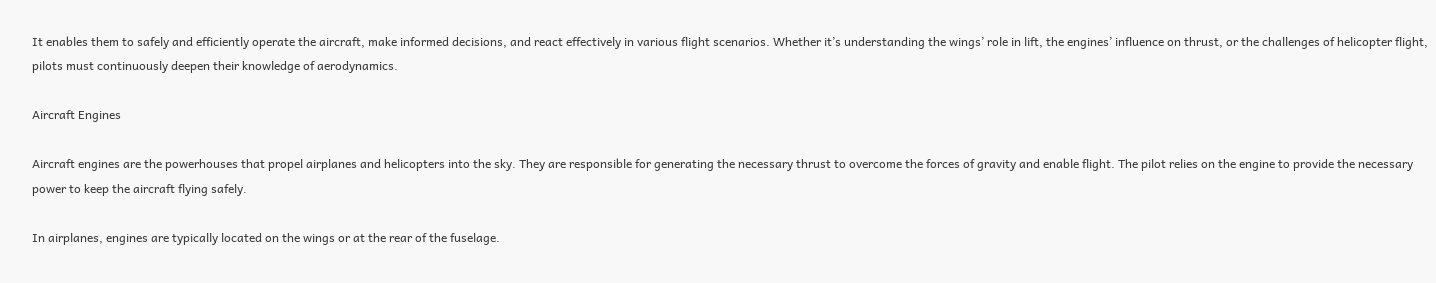It enables them to safely and efficiently operate the aircraft, make informed decisions, and react effectively in various flight scenarios. Whether it’s understanding the wings’ role in lift, the engines’ influence on thrust, or the challenges of helicopter flight, pilots must continuously deepen their knowledge of aerodynamics.

Aircraft Engines

Aircraft engines are the powerhouses that propel airplanes and helicopters into the sky. They are responsible for generating the necessary thrust to overcome the forces of gravity and enable flight. The pilot relies on the engine to provide the necessary power to keep the aircraft flying safely.

In airplanes, engines are typically located on the wings or at the rear of the fuselage.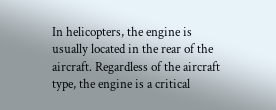In helicopters, the engine is usually located in the rear of the aircraft. Regardless of the aircraft type, the engine is a critical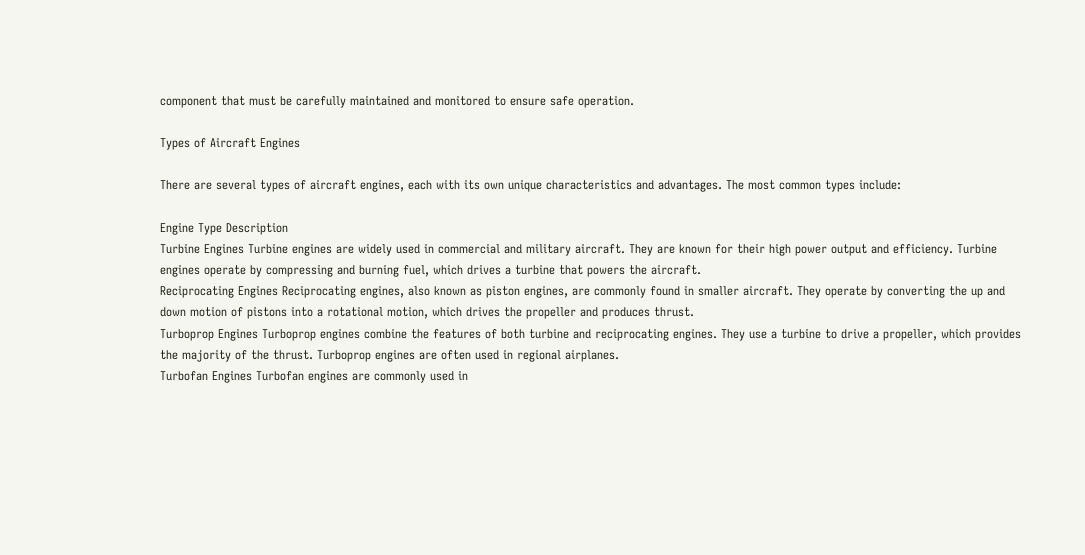component that must be carefully maintained and monitored to ensure safe operation.

Types of Aircraft Engines

There are several types of aircraft engines, each with its own unique characteristics and advantages. The most common types include:

Engine Type Description
Turbine Engines Turbine engines are widely used in commercial and military aircraft. They are known for their high power output and efficiency. Turbine engines operate by compressing and burning fuel, which drives a turbine that powers the aircraft.
Reciprocating Engines Reciprocating engines, also known as piston engines, are commonly found in smaller aircraft. They operate by converting the up and down motion of pistons into a rotational motion, which drives the propeller and produces thrust.
Turboprop Engines Turboprop engines combine the features of both turbine and reciprocating engines. They use a turbine to drive a propeller, which provides the majority of the thrust. Turboprop engines are often used in regional airplanes.
Turbofan Engines Turbofan engines are commonly used in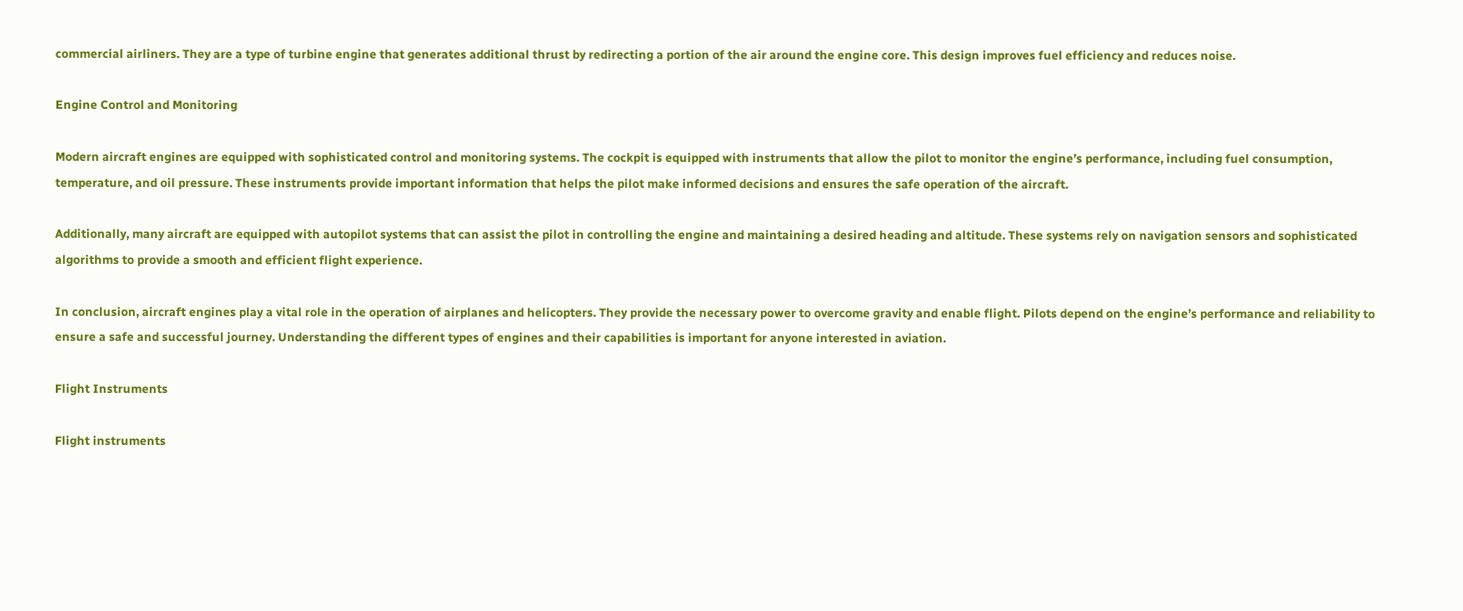commercial airliners. They are a type of turbine engine that generates additional thrust by redirecting a portion of the air around the engine core. This design improves fuel efficiency and reduces noise.

Engine Control and Monitoring

Modern aircraft engines are equipped with sophisticated control and monitoring systems. The cockpit is equipped with instruments that allow the pilot to monitor the engine’s performance, including fuel consumption, temperature, and oil pressure. These instruments provide important information that helps the pilot make informed decisions and ensures the safe operation of the aircraft.

Additionally, many aircraft are equipped with autopilot systems that can assist the pilot in controlling the engine and maintaining a desired heading and altitude. These systems rely on navigation sensors and sophisticated algorithms to provide a smooth and efficient flight experience.

In conclusion, aircraft engines play a vital role in the operation of airplanes and helicopters. They provide the necessary power to overcome gravity and enable flight. Pilots depend on the engine’s performance and reliability to ensure a safe and successful journey. Understanding the different types of engines and their capabilities is important for anyone interested in aviation.

Flight Instruments

Flight instruments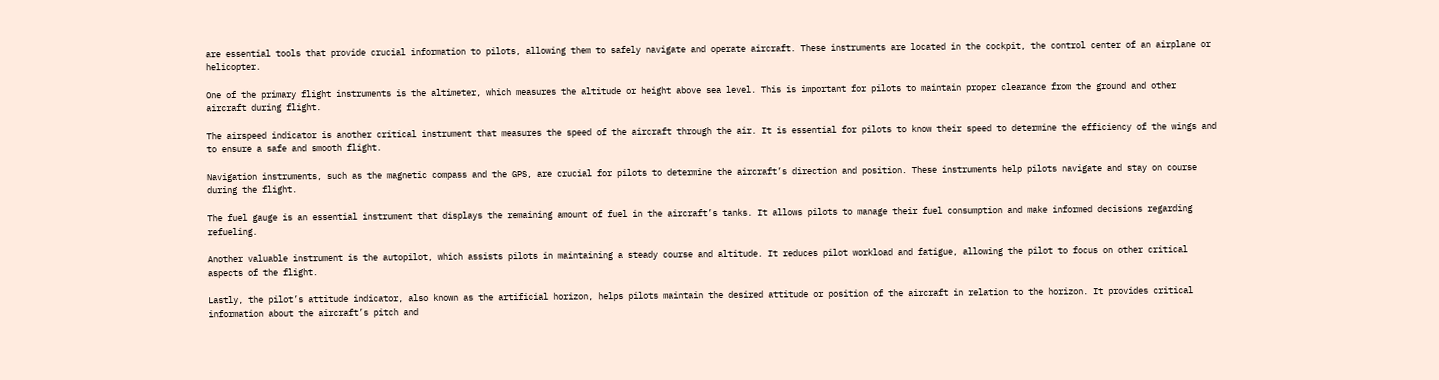are essential tools that provide crucial information to pilots, allowing them to safely navigate and operate aircraft. These instruments are located in the cockpit, the control center of an airplane or helicopter.

One of the primary flight instruments is the altimeter, which measures the altitude or height above sea level. This is important for pilots to maintain proper clearance from the ground and other aircraft during flight.

The airspeed indicator is another critical instrument that measures the speed of the aircraft through the air. It is essential for pilots to know their speed to determine the efficiency of the wings and to ensure a safe and smooth flight.

Navigation instruments, such as the magnetic compass and the GPS, are crucial for pilots to determine the aircraft’s direction and position. These instruments help pilots navigate and stay on course during the flight.

The fuel gauge is an essential instrument that displays the remaining amount of fuel in the aircraft’s tanks. It allows pilots to manage their fuel consumption and make informed decisions regarding refueling.

Another valuable instrument is the autopilot, which assists pilots in maintaining a steady course and altitude. It reduces pilot workload and fatigue, allowing the pilot to focus on other critical aspects of the flight.

Lastly, the pilot’s attitude indicator, also known as the artificial horizon, helps pilots maintain the desired attitude or position of the aircraft in relation to the horizon. It provides critical information about the aircraft’s pitch and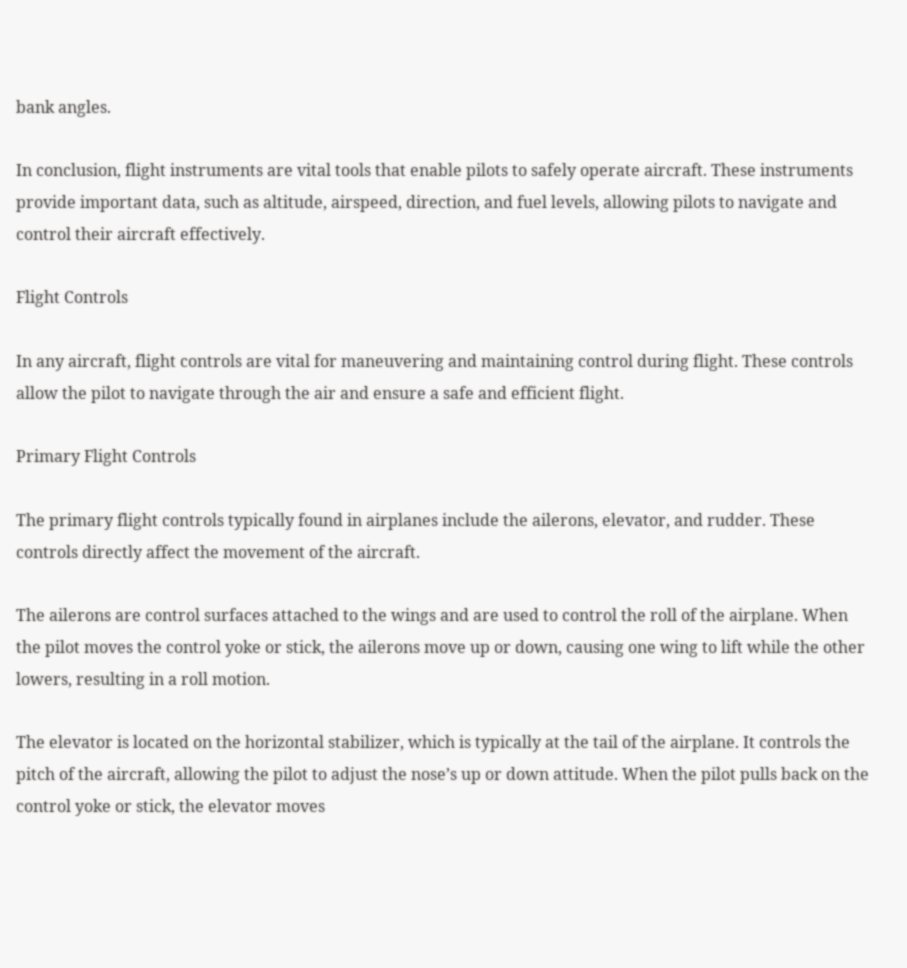bank angles.

In conclusion, flight instruments are vital tools that enable pilots to safely operate aircraft. These instruments provide important data, such as altitude, airspeed, direction, and fuel levels, allowing pilots to navigate and control their aircraft effectively.

Flight Controls

In any aircraft, flight controls are vital for maneuvering and maintaining control during flight. These controls allow the pilot to navigate through the air and ensure a safe and efficient flight.

Primary Flight Controls

The primary flight controls typically found in airplanes include the ailerons, elevator, and rudder. These controls directly affect the movement of the aircraft.

The ailerons are control surfaces attached to the wings and are used to control the roll of the airplane. When the pilot moves the control yoke or stick, the ailerons move up or down, causing one wing to lift while the other lowers, resulting in a roll motion.

The elevator is located on the horizontal stabilizer, which is typically at the tail of the airplane. It controls the pitch of the aircraft, allowing the pilot to adjust the nose’s up or down attitude. When the pilot pulls back on the control yoke or stick, the elevator moves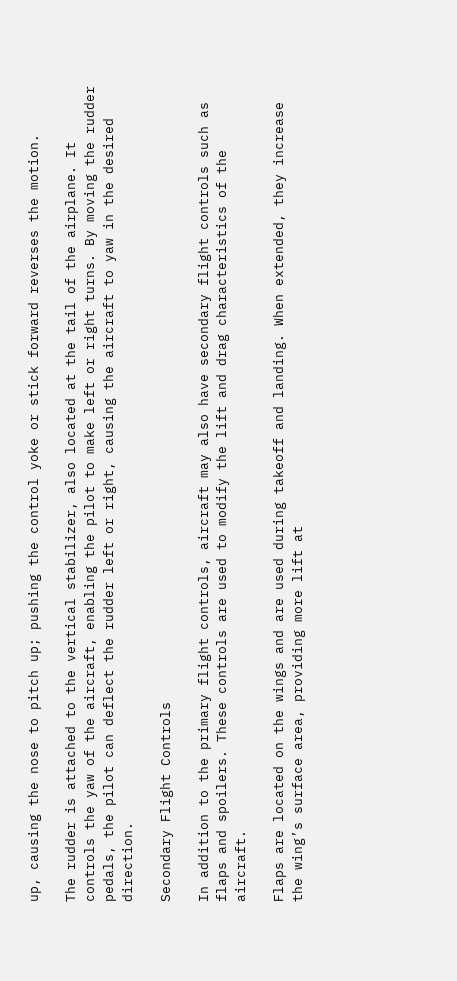up, causing the nose to pitch up; pushing the control yoke or stick forward reverses the motion.

The rudder is attached to the vertical stabilizer, also located at the tail of the airplane. It controls the yaw of the aircraft, enabling the pilot to make left or right turns. By moving the rudder pedals, the pilot can deflect the rudder left or right, causing the aircraft to yaw in the desired direction.

Secondary Flight Controls

In addition to the primary flight controls, aircraft may also have secondary flight controls such as flaps and spoilers. These controls are used to modify the lift and drag characteristics of the aircraft.

Flaps are located on the wings and are used during takeoff and landing. When extended, they increase the wing’s surface area, providing more lift at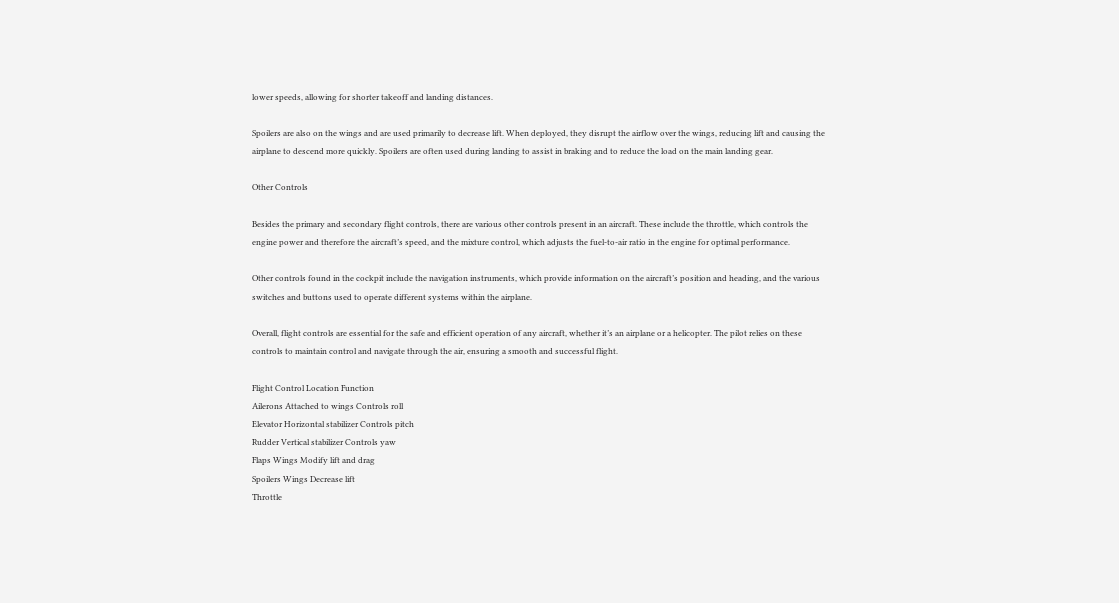lower speeds, allowing for shorter takeoff and landing distances.

Spoilers are also on the wings and are used primarily to decrease lift. When deployed, they disrupt the airflow over the wings, reducing lift and causing the airplane to descend more quickly. Spoilers are often used during landing to assist in braking and to reduce the load on the main landing gear.

Other Controls

Besides the primary and secondary flight controls, there are various other controls present in an aircraft. These include the throttle, which controls the engine power and therefore the aircraft’s speed, and the mixture control, which adjusts the fuel-to-air ratio in the engine for optimal performance.

Other controls found in the cockpit include the navigation instruments, which provide information on the aircraft’s position and heading, and the various switches and buttons used to operate different systems within the airplane.

Overall, flight controls are essential for the safe and efficient operation of any aircraft, whether it’s an airplane or a helicopter. The pilot relies on these controls to maintain control and navigate through the air, ensuring a smooth and successful flight.

Flight Control Location Function
Ailerons Attached to wings Controls roll
Elevator Horizontal stabilizer Controls pitch
Rudder Vertical stabilizer Controls yaw
Flaps Wings Modify lift and drag
Spoilers Wings Decrease lift
Throttle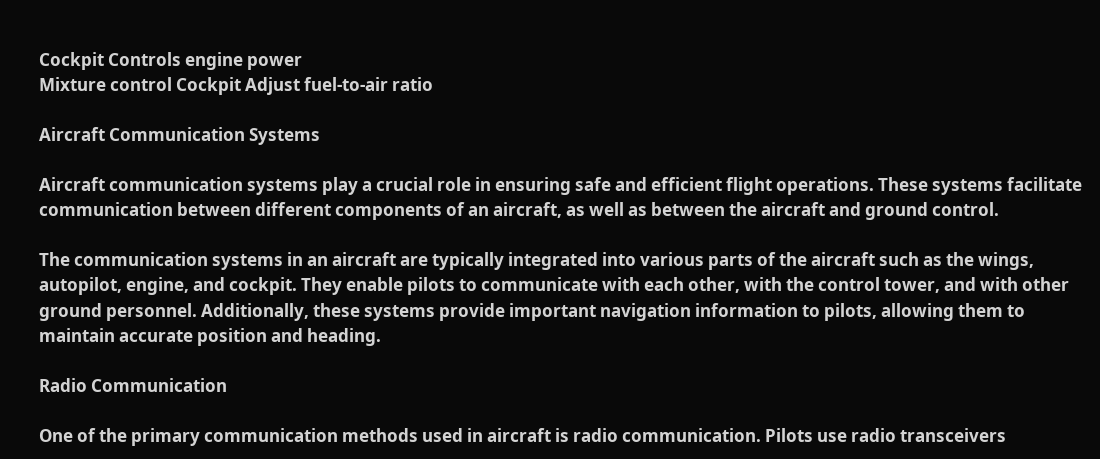Cockpit Controls engine power
Mixture control Cockpit Adjust fuel-to-air ratio

Aircraft Communication Systems

Aircraft communication systems play a crucial role in ensuring safe and efficient flight operations. These systems facilitate communication between different components of an aircraft, as well as between the aircraft and ground control.

The communication systems in an aircraft are typically integrated into various parts of the aircraft such as the wings, autopilot, engine, and cockpit. They enable pilots to communicate with each other, with the control tower, and with other ground personnel. Additionally, these systems provide important navigation information to pilots, allowing them to maintain accurate position and heading.

Radio Communication

One of the primary communication methods used in aircraft is radio communication. Pilots use radio transceivers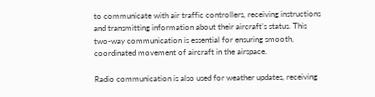to communicate with air traffic controllers, receiving instructions and transmitting information about their aircraft’s status. This two-way communication is essential for ensuring smooth, coordinated movement of aircraft in the airspace.

Radio communication is also used for weather updates, receiving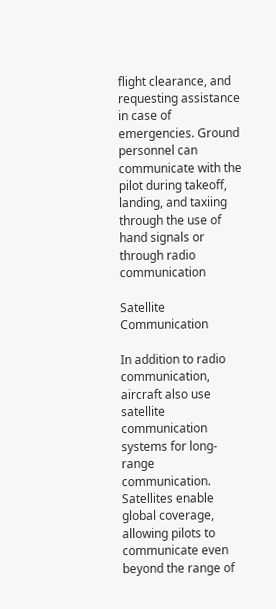flight clearance, and requesting assistance in case of emergencies. Ground personnel can communicate with the pilot during takeoff, landing, and taxiing through the use of hand signals or through radio communication

Satellite Communication

In addition to radio communication, aircraft also use satellite communication systems for long-range communication. Satellites enable global coverage, allowing pilots to communicate even beyond the range of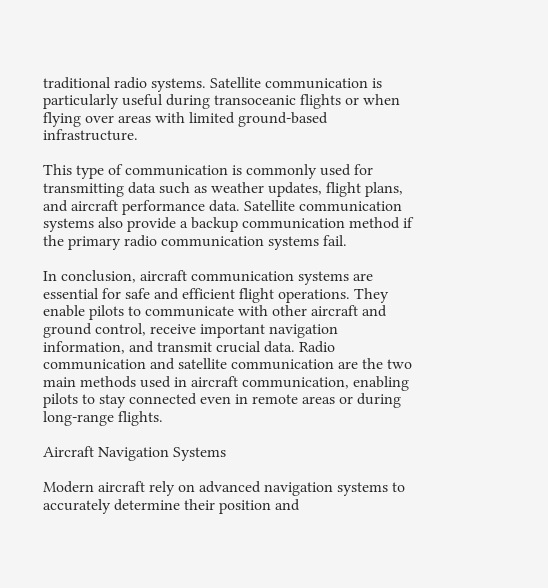traditional radio systems. Satellite communication is particularly useful during transoceanic flights or when flying over areas with limited ground-based infrastructure.

This type of communication is commonly used for transmitting data such as weather updates, flight plans, and aircraft performance data. Satellite communication systems also provide a backup communication method if the primary radio communication systems fail.

In conclusion, aircraft communication systems are essential for safe and efficient flight operations. They enable pilots to communicate with other aircraft and ground control, receive important navigation information, and transmit crucial data. Radio communication and satellite communication are the two main methods used in aircraft communication, enabling pilots to stay connected even in remote areas or during long-range flights.

Aircraft Navigation Systems

Modern aircraft rely on advanced navigation systems to accurately determine their position and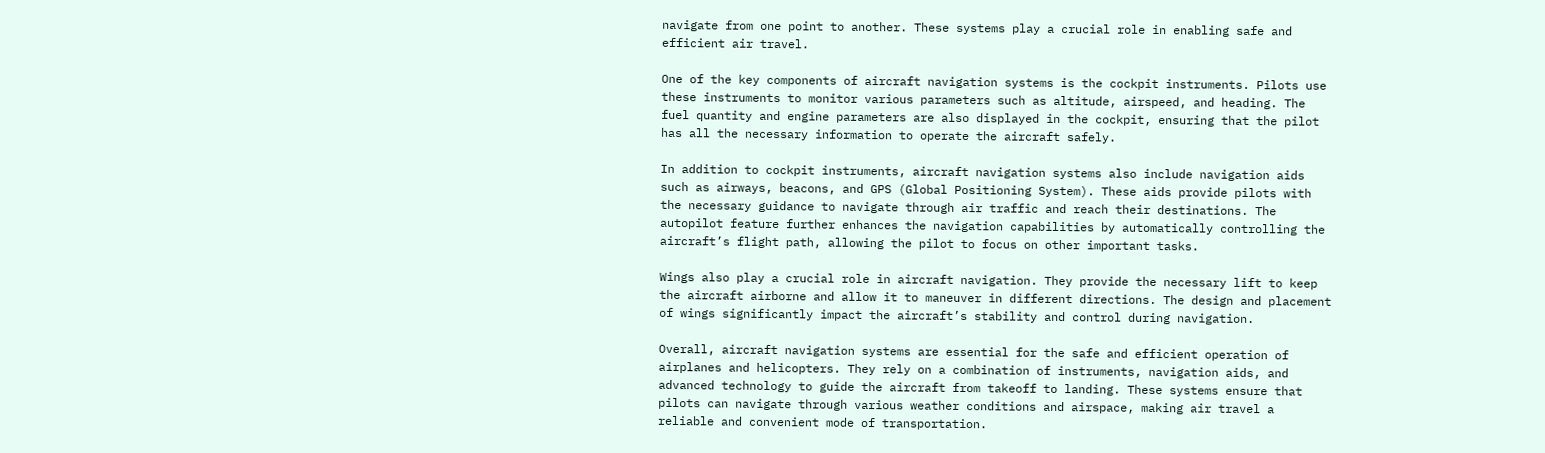navigate from one point to another. These systems play a crucial role in enabling safe and efficient air travel.

One of the key components of aircraft navigation systems is the cockpit instruments. Pilots use these instruments to monitor various parameters such as altitude, airspeed, and heading. The fuel quantity and engine parameters are also displayed in the cockpit, ensuring that the pilot has all the necessary information to operate the aircraft safely.

In addition to cockpit instruments, aircraft navigation systems also include navigation aids such as airways, beacons, and GPS (Global Positioning System). These aids provide pilots with the necessary guidance to navigate through air traffic and reach their destinations. The autopilot feature further enhances the navigation capabilities by automatically controlling the aircraft’s flight path, allowing the pilot to focus on other important tasks.

Wings also play a crucial role in aircraft navigation. They provide the necessary lift to keep the aircraft airborne and allow it to maneuver in different directions. The design and placement of wings significantly impact the aircraft’s stability and control during navigation.

Overall, aircraft navigation systems are essential for the safe and efficient operation of airplanes and helicopters. They rely on a combination of instruments, navigation aids, and advanced technology to guide the aircraft from takeoff to landing. These systems ensure that pilots can navigate through various weather conditions and airspace, making air travel a reliable and convenient mode of transportation.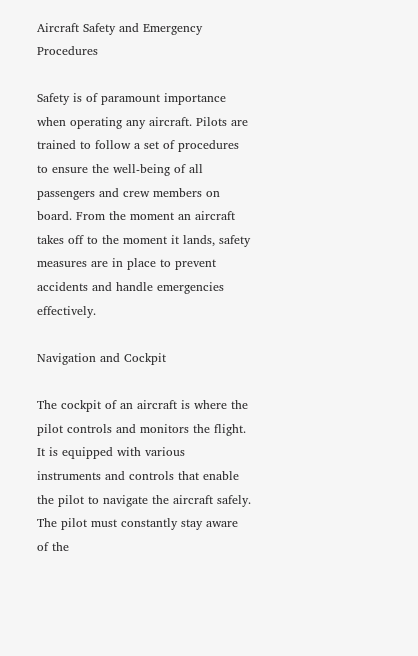Aircraft Safety and Emergency Procedures

Safety is of paramount importance when operating any aircraft. Pilots are trained to follow a set of procedures to ensure the well-being of all passengers and crew members on board. From the moment an aircraft takes off to the moment it lands, safety measures are in place to prevent accidents and handle emergencies effectively.

Navigation and Cockpit

The cockpit of an aircraft is where the pilot controls and monitors the flight. It is equipped with various instruments and controls that enable the pilot to navigate the aircraft safely. The pilot must constantly stay aware of the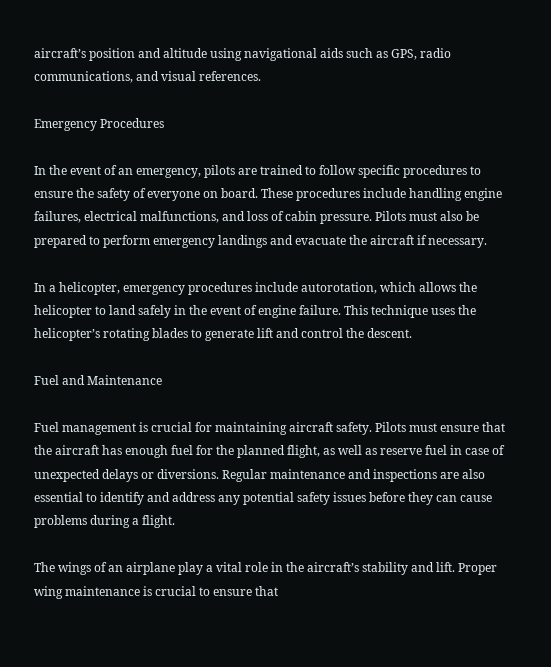aircraft’s position and altitude using navigational aids such as GPS, radio communications, and visual references.

Emergency Procedures

In the event of an emergency, pilots are trained to follow specific procedures to ensure the safety of everyone on board. These procedures include handling engine failures, electrical malfunctions, and loss of cabin pressure. Pilots must also be prepared to perform emergency landings and evacuate the aircraft if necessary.

In a helicopter, emergency procedures include autorotation, which allows the helicopter to land safely in the event of engine failure. This technique uses the helicopter’s rotating blades to generate lift and control the descent.

Fuel and Maintenance

Fuel management is crucial for maintaining aircraft safety. Pilots must ensure that the aircraft has enough fuel for the planned flight, as well as reserve fuel in case of unexpected delays or diversions. Regular maintenance and inspections are also essential to identify and address any potential safety issues before they can cause problems during a flight.

The wings of an airplane play a vital role in the aircraft’s stability and lift. Proper wing maintenance is crucial to ensure that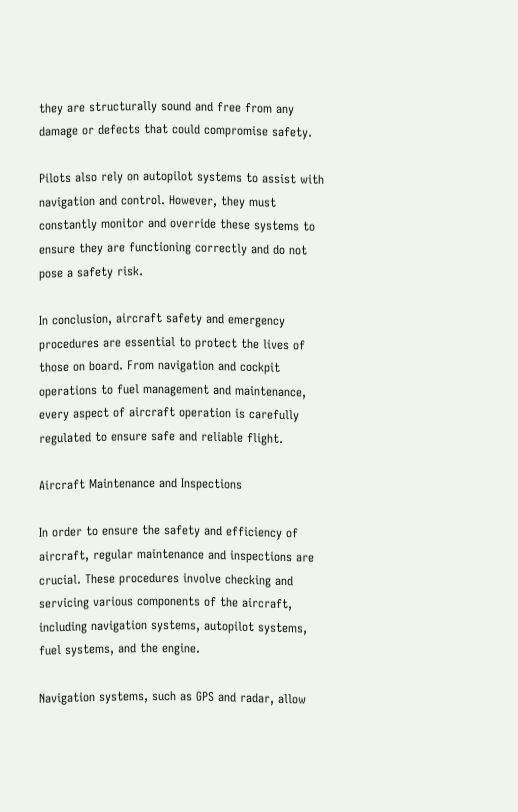they are structurally sound and free from any damage or defects that could compromise safety.

Pilots also rely on autopilot systems to assist with navigation and control. However, they must constantly monitor and override these systems to ensure they are functioning correctly and do not pose a safety risk.

In conclusion, aircraft safety and emergency procedures are essential to protect the lives of those on board. From navigation and cockpit operations to fuel management and maintenance, every aspect of aircraft operation is carefully regulated to ensure safe and reliable flight.

Aircraft Maintenance and Inspections

In order to ensure the safety and efficiency of aircraft, regular maintenance and inspections are crucial. These procedures involve checking and servicing various components of the aircraft, including navigation systems, autopilot systems, fuel systems, and the engine.

Navigation systems, such as GPS and radar, allow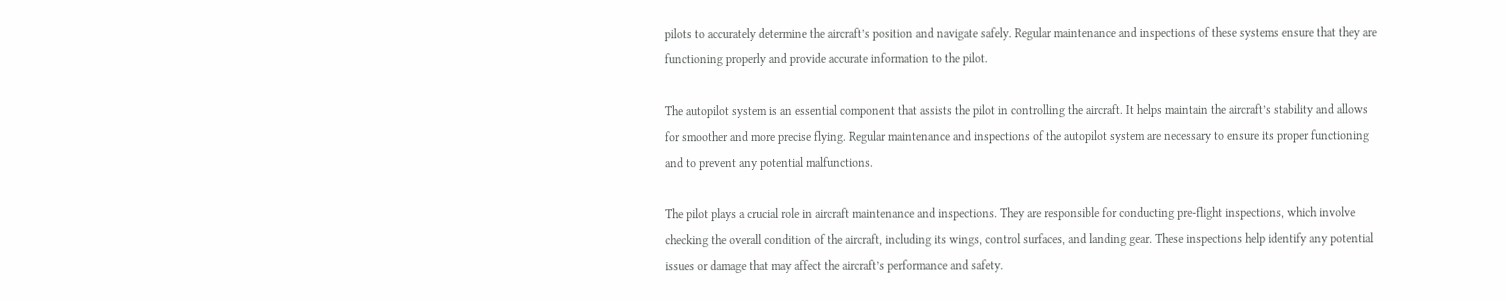pilots to accurately determine the aircraft’s position and navigate safely. Regular maintenance and inspections of these systems ensure that they are functioning properly and provide accurate information to the pilot.

The autopilot system is an essential component that assists the pilot in controlling the aircraft. It helps maintain the aircraft’s stability and allows for smoother and more precise flying. Regular maintenance and inspections of the autopilot system are necessary to ensure its proper functioning and to prevent any potential malfunctions.

The pilot plays a crucial role in aircraft maintenance and inspections. They are responsible for conducting pre-flight inspections, which involve checking the overall condition of the aircraft, including its wings, control surfaces, and landing gear. These inspections help identify any potential issues or damage that may affect the aircraft’s performance and safety.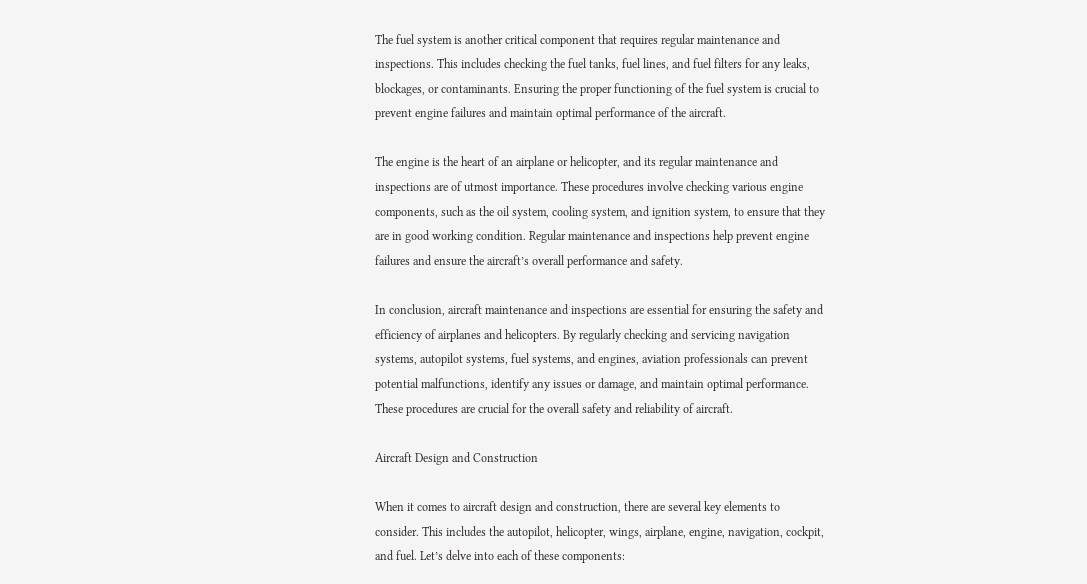The fuel system is another critical component that requires regular maintenance and inspections. This includes checking the fuel tanks, fuel lines, and fuel filters for any leaks, blockages, or contaminants. Ensuring the proper functioning of the fuel system is crucial to prevent engine failures and maintain optimal performance of the aircraft.

The engine is the heart of an airplane or helicopter, and its regular maintenance and inspections are of utmost importance. These procedures involve checking various engine components, such as the oil system, cooling system, and ignition system, to ensure that they are in good working condition. Regular maintenance and inspections help prevent engine failures and ensure the aircraft’s overall performance and safety.

In conclusion, aircraft maintenance and inspections are essential for ensuring the safety and efficiency of airplanes and helicopters. By regularly checking and servicing navigation systems, autopilot systems, fuel systems, and engines, aviation professionals can prevent potential malfunctions, identify any issues or damage, and maintain optimal performance. These procedures are crucial for the overall safety and reliability of aircraft.

Aircraft Design and Construction

When it comes to aircraft design and construction, there are several key elements to consider. This includes the autopilot, helicopter, wings, airplane, engine, navigation, cockpit, and fuel. Let’s delve into each of these components: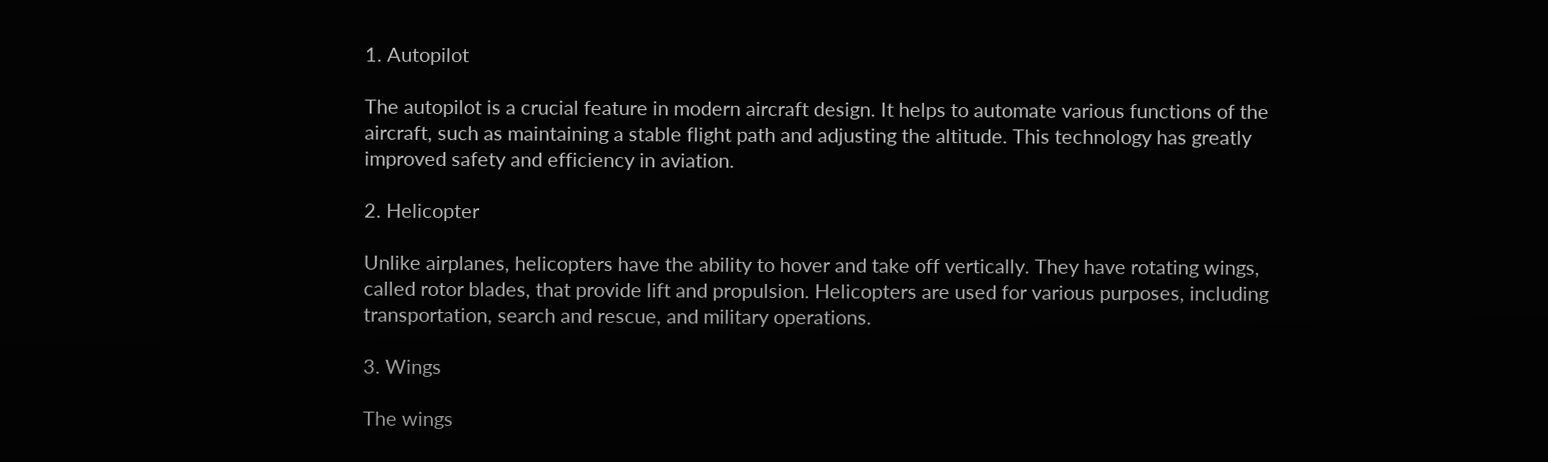1. Autopilot

The autopilot is a crucial feature in modern aircraft design. It helps to automate various functions of the aircraft, such as maintaining a stable flight path and adjusting the altitude. This technology has greatly improved safety and efficiency in aviation.

2. Helicopter

Unlike airplanes, helicopters have the ability to hover and take off vertically. They have rotating wings, called rotor blades, that provide lift and propulsion. Helicopters are used for various purposes, including transportation, search and rescue, and military operations.

3. Wings

The wings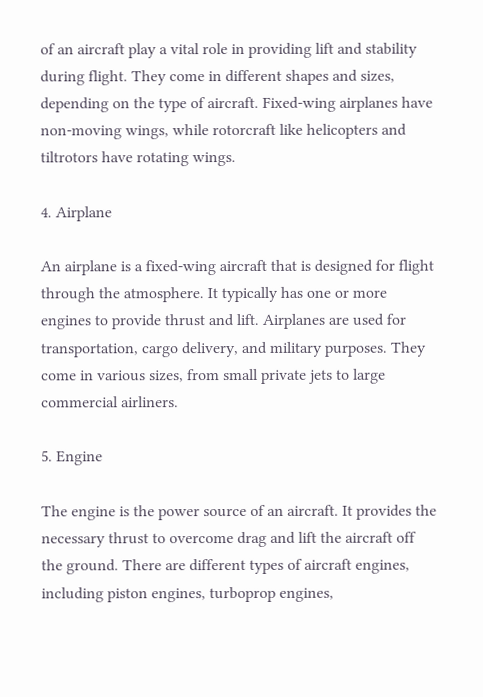of an aircraft play a vital role in providing lift and stability during flight. They come in different shapes and sizes, depending on the type of aircraft. Fixed-wing airplanes have non-moving wings, while rotorcraft like helicopters and tiltrotors have rotating wings.

4. Airplane

An airplane is a fixed-wing aircraft that is designed for flight through the atmosphere. It typically has one or more engines to provide thrust and lift. Airplanes are used for transportation, cargo delivery, and military purposes. They come in various sizes, from small private jets to large commercial airliners.

5. Engine

The engine is the power source of an aircraft. It provides the necessary thrust to overcome drag and lift the aircraft off the ground. There are different types of aircraft engines, including piston engines, turboprop engines,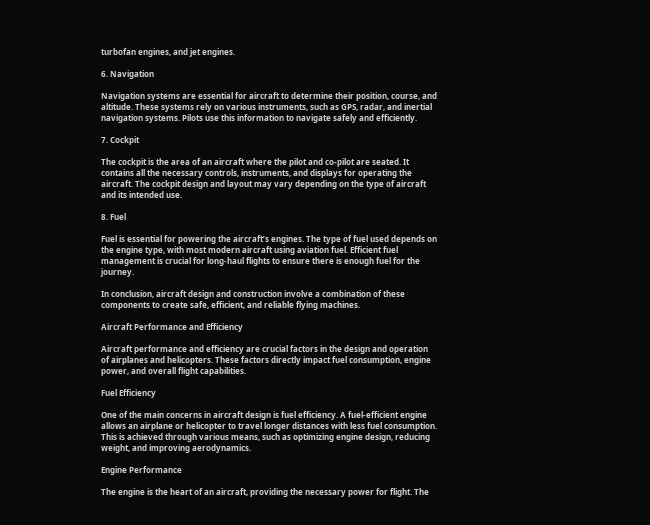turbofan engines, and jet engines.

6. Navigation

Navigation systems are essential for aircraft to determine their position, course, and altitude. These systems rely on various instruments, such as GPS, radar, and inertial navigation systems. Pilots use this information to navigate safely and efficiently.

7. Cockpit

The cockpit is the area of an aircraft where the pilot and co-pilot are seated. It contains all the necessary controls, instruments, and displays for operating the aircraft. The cockpit design and layout may vary depending on the type of aircraft and its intended use.

8. Fuel

Fuel is essential for powering the aircraft’s engines. The type of fuel used depends on the engine type, with most modern aircraft using aviation fuel. Efficient fuel management is crucial for long-haul flights to ensure there is enough fuel for the journey.

In conclusion, aircraft design and construction involve a combination of these components to create safe, efficient, and reliable flying machines.

Aircraft Performance and Efficiency

Aircraft performance and efficiency are crucial factors in the design and operation of airplanes and helicopters. These factors directly impact fuel consumption, engine power, and overall flight capabilities.

Fuel Efficiency

One of the main concerns in aircraft design is fuel efficiency. A fuel-efficient engine allows an airplane or helicopter to travel longer distances with less fuel consumption. This is achieved through various means, such as optimizing engine design, reducing weight, and improving aerodynamics.

Engine Performance

The engine is the heart of an aircraft, providing the necessary power for flight. The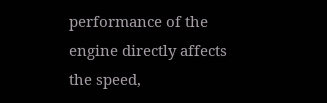performance of the engine directly affects the speed,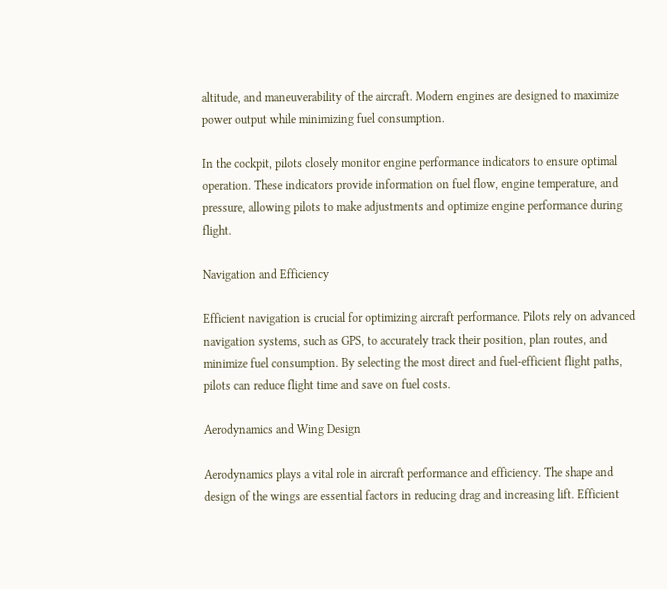altitude, and maneuverability of the aircraft. Modern engines are designed to maximize power output while minimizing fuel consumption.

In the cockpit, pilots closely monitor engine performance indicators to ensure optimal operation. These indicators provide information on fuel flow, engine temperature, and pressure, allowing pilots to make adjustments and optimize engine performance during flight.

Navigation and Efficiency

Efficient navigation is crucial for optimizing aircraft performance. Pilots rely on advanced navigation systems, such as GPS, to accurately track their position, plan routes, and minimize fuel consumption. By selecting the most direct and fuel-efficient flight paths, pilots can reduce flight time and save on fuel costs.

Aerodynamics and Wing Design

Aerodynamics plays a vital role in aircraft performance and efficiency. The shape and design of the wings are essential factors in reducing drag and increasing lift. Efficient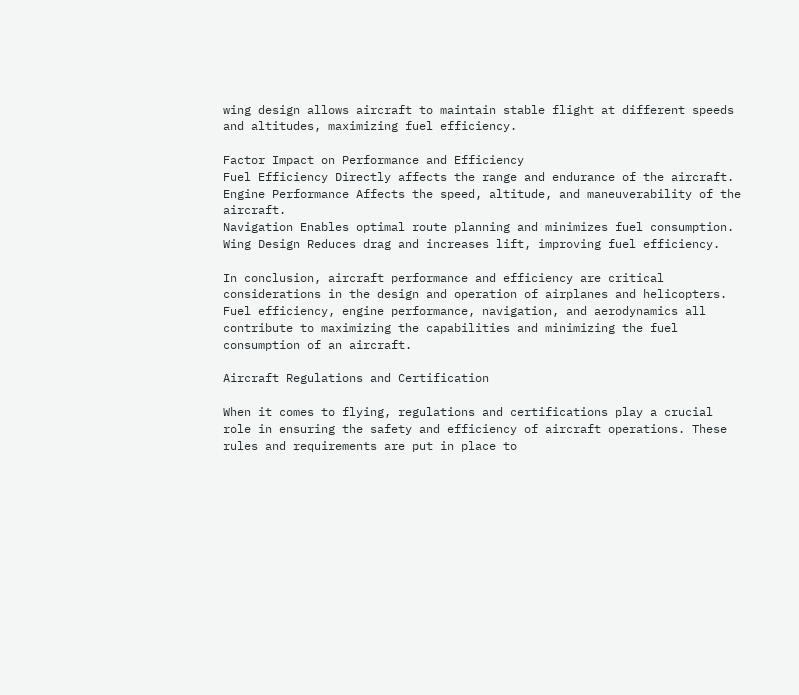wing design allows aircraft to maintain stable flight at different speeds and altitudes, maximizing fuel efficiency.

Factor Impact on Performance and Efficiency
Fuel Efficiency Directly affects the range and endurance of the aircraft.
Engine Performance Affects the speed, altitude, and maneuverability of the aircraft.
Navigation Enables optimal route planning and minimizes fuel consumption.
Wing Design Reduces drag and increases lift, improving fuel efficiency.

In conclusion, aircraft performance and efficiency are critical considerations in the design and operation of airplanes and helicopters. Fuel efficiency, engine performance, navigation, and aerodynamics all contribute to maximizing the capabilities and minimizing the fuel consumption of an aircraft.

Aircraft Regulations and Certification

When it comes to flying, regulations and certifications play a crucial role in ensuring the safety and efficiency of aircraft operations. These rules and requirements are put in place to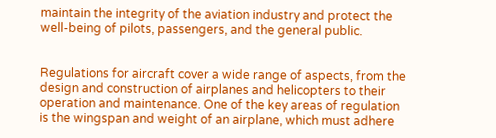maintain the integrity of the aviation industry and protect the well-being of pilots, passengers, and the general public.


Regulations for aircraft cover a wide range of aspects, from the design and construction of airplanes and helicopters to their operation and maintenance. One of the key areas of regulation is the wingspan and weight of an airplane, which must adhere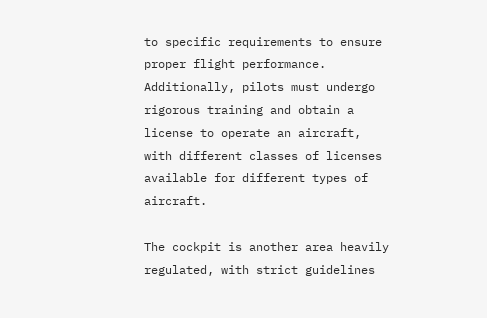to specific requirements to ensure proper flight performance. Additionally, pilots must undergo rigorous training and obtain a license to operate an aircraft, with different classes of licenses available for different types of aircraft.

The cockpit is another area heavily regulated, with strict guidelines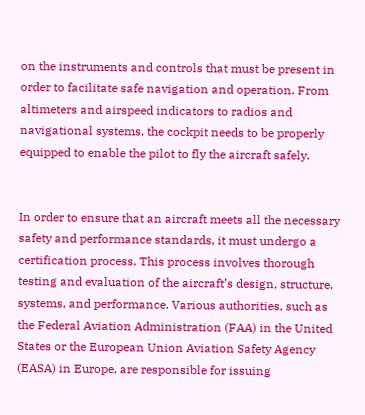on the instruments and controls that must be present in order to facilitate safe navigation and operation. From altimeters and airspeed indicators to radios and navigational systems, the cockpit needs to be properly equipped to enable the pilot to fly the aircraft safely.


In order to ensure that an aircraft meets all the necessary safety and performance standards, it must undergo a certification process. This process involves thorough testing and evaluation of the aircraft’s design, structure, systems, and performance. Various authorities, such as the Federal Aviation Administration (FAA) in the United States or the European Union Aviation Safety Agency (EASA) in Europe, are responsible for issuing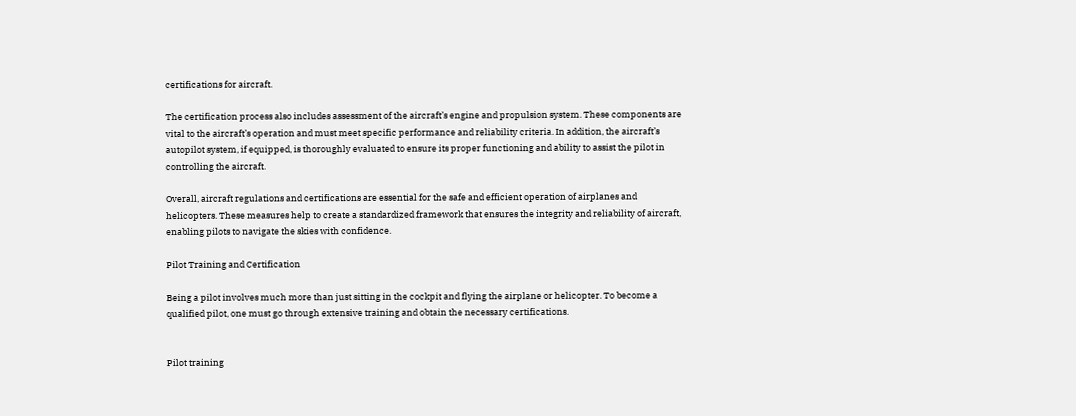certifications for aircraft.

The certification process also includes assessment of the aircraft’s engine and propulsion system. These components are vital to the aircraft’s operation and must meet specific performance and reliability criteria. In addition, the aircraft’s autopilot system, if equipped, is thoroughly evaluated to ensure its proper functioning and ability to assist the pilot in controlling the aircraft.

Overall, aircraft regulations and certifications are essential for the safe and efficient operation of airplanes and helicopters. These measures help to create a standardized framework that ensures the integrity and reliability of aircraft, enabling pilots to navigate the skies with confidence.

Pilot Training and Certification

Being a pilot involves much more than just sitting in the cockpit and flying the airplane or helicopter. To become a qualified pilot, one must go through extensive training and obtain the necessary certifications.


Pilot training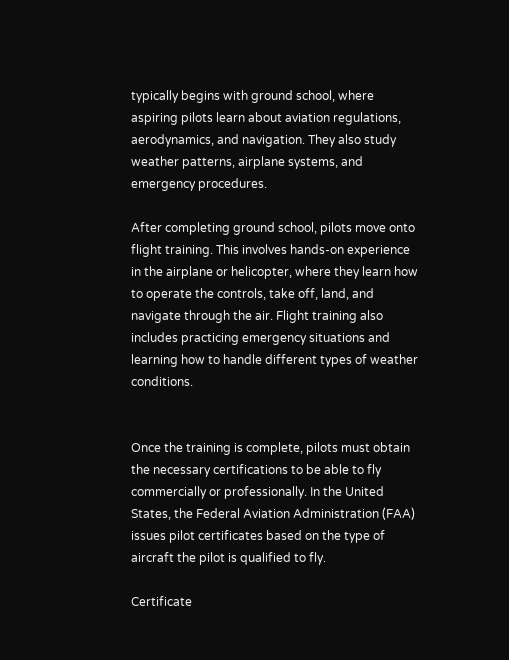typically begins with ground school, where aspiring pilots learn about aviation regulations, aerodynamics, and navigation. They also study weather patterns, airplane systems, and emergency procedures.

After completing ground school, pilots move onto flight training. This involves hands-on experience in the airplane or helicopter, where they learn how to operate the controls, take off, land, and navigate through the air. Flight training also includes practicing emergency situations and learning how to handle different types of weather conditions.


Once the training is complete, pilots must obtain the necessary certifications to be able to fly commercially or professionally. In the United States, the Federal Aviation Administration (FAA) issues pilot certificates based on the type of aircraft the pilot is qualified to fly.

Certificate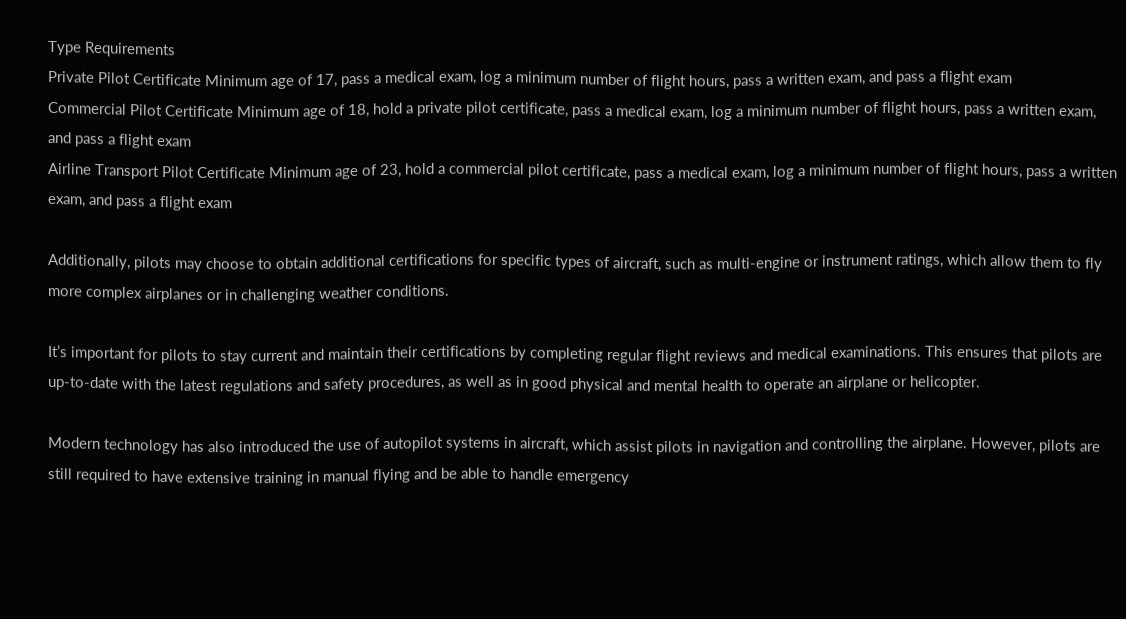Type Requirements
Private Pilot Certificate Minimum age of 17, pass a medical exam, log a minimum number of flight hours, pass a written exam, and pass a flight exam
Commercial Pilot Certificate Minimum age of 18, hold a private pilot certificate, pass a medical exam, log a minimum number of flight hours, pass a written exam, and pass a flight exam
Airline Transport Pilot Certificate Minimum age of 23, hold a commercial pilot certificate, pass a medical exam, log a minimum number of flight hours, pass a written exam, and pass a flight exam

Additionally, pilots may choose to obtain additional certifications for specific types of aircraft, such as multi-engine or instrument ratings, which allow them to fly more complex airplanes or in challenging weather conditions.

It’s important for pilots to stay current and maintain their certifications by completing regular flight reviews and medical examinations. This ensures that pilots are up-to-date with the latest regulations and safety procedures, as well as in good physical and mental health to operate an airplane or helicopter.

Modern technology has also introduced the use of autopilot systems in aircraft, which assist pilots in navigation and controlling the airplane. However, pilots are still required to have extensive training in manual flying and be able to handle emergency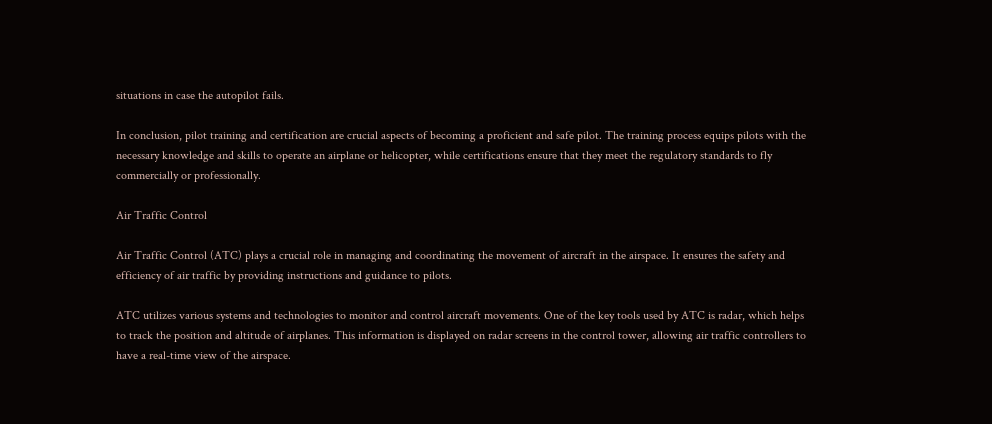situations in case the autopilot fails.

In conclusion, pilot training and certification are crucial aspects of becoming a proficient and safe pilot. The training process equips pilots with the necessary knowledge and skills to operate an airplane or helicopter, while certifications ensure that they meet the regulatory standards to fly commercially or professionally.

Air Traffic Control

Air Traffic Control (ATC) plays a crucial role in managing and coordinating the movement of aircraft in the airspace. It ensures the safety and efficiency of air traffic by providing instructions and guidance to pilots.

ATC utilizes various systems and technologies to monitor and control aircraft movements. One of the key tools used by ATC is radar, which helps to track the position and altitude of airplanes. This information is displayed on radar screens in the control tower, allowing air traffic controllers to have a real-time view of the airspace.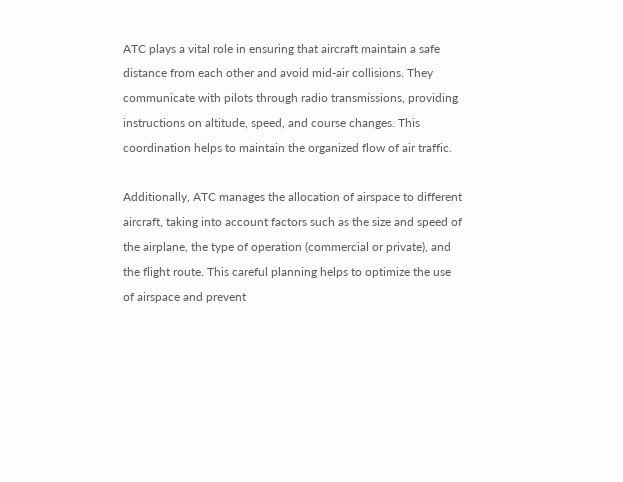ATC plays a vital role in ensuring that aircraft maintain a safe distance from each other and avoid mid-air collisions. They communicate with pilots through radio transmissions, providing instructions on altitude, speed, and course changes. This coordination helps to maintain the organized flow of air traffic.

Additionally, ATC manages the allocation of airspace to different aircraft, taking into account factors such as the size and speed of the airplane, the type of operation (commercial or private), and the flight route. This careful planning helps to optimize the use of airspace and prevent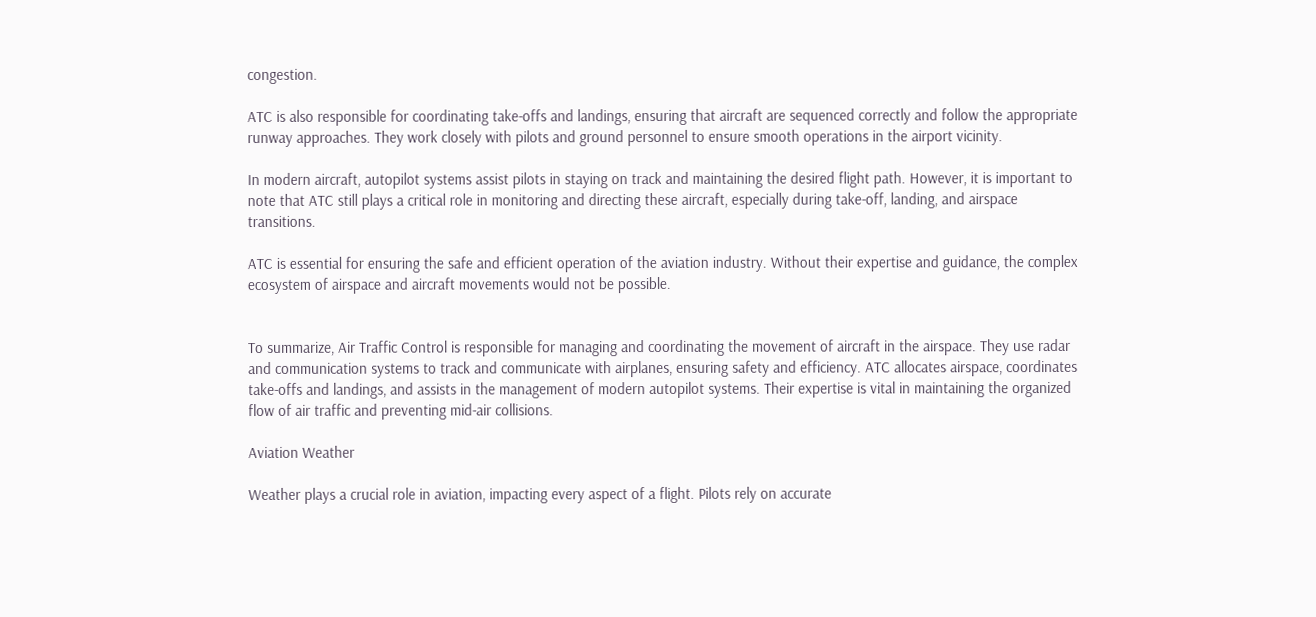congestion.

ATC is also responsible for coordinating take-offs and landings, ensuring that aircraft are sequenced correctly and follow the appropriate runway approaches. They work closely with pilots and ground personnel to ensure smooth operations in the airport vicinity.

In modern aircraft, autopilot systems assist pilots in staying on track and maintaining the desired flight path. However, it is important to note that ATC still plays a critical role in monitoring and directing these aircraft, especially during take-off, landing, and airspace transitions.

ATC is essential for ensuring the safe and efficient operation of the aviation industry. Without their expertise and guidance, the complex ecosystem of airspace and aircraft movements would not be possible.


To summarize, Air Traffic Control is responsible for managing and coordinating the movement of aircraft in the airspace. They use radar and communication systems to track and communicate with airplanes, ensuring safety and efficiency. ATC allocates airspace, coordinates take-offs and landings, and assists in the management of modern autopilot systems. Their expertise is vital in maintaining the organized flow of air traffic and preventing mid-air collisions.

Aviation Weather

Weather plays a crucial role in aviation, impacting every aspect of a flight. Pilots rely on accurate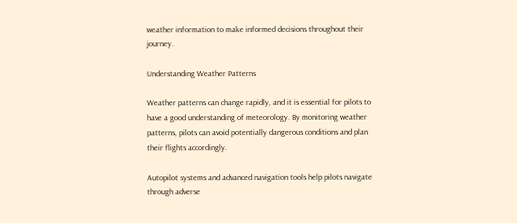weather information to make informed decisions throughout their journey.

Understanding Weather Patterns

Weather patterns can change rapidly, and it is essential for pilots to have a good understanding of meteorology. By monitoring weather patterns, pilots can avoid potentially dangerous conditions and plan their flights accordingly.

Autopilot systems and advanced navigation tools help pilots navigate through adverse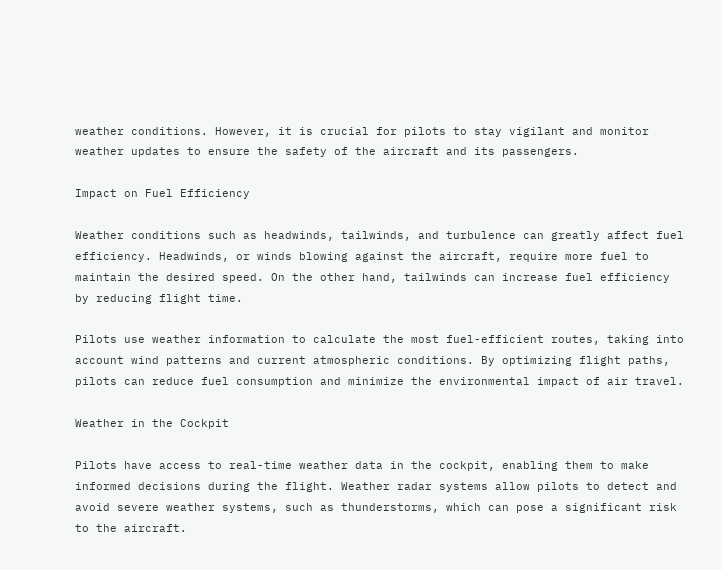weather conditions. However, it is crucial for pilots to stay vigilant and monitor weather updates to ensure the safety of the aircraft and its passengers.

Impact on Fuel Efficiency

Weather conditions such as headwinds, tailwinds, and turbulence can greatly affect fuel efficiency. Headwinds, or winds blowing against the aircraft, require more fuel to maintain the desired speed. On the other hand, tailwinds can increase fuel efficiency by reducing flight time.

Pilots use weather information to calculate the most fuel-efficient routes, taking into account wind patterns and current atmospheric conditions. By optimizing flight paths, pilots can reduce fuel consumption and minimize the environmental impact of air travel.

Weather in the Cockpit

Pilots have access to real-time weather data in the cockpit, enabling them to make informed decisions during the flight. Weather radar systems allow pilots to detect and avoid severe weather systems, such as thunderstorms, which can pose a significant risk to the aircraft.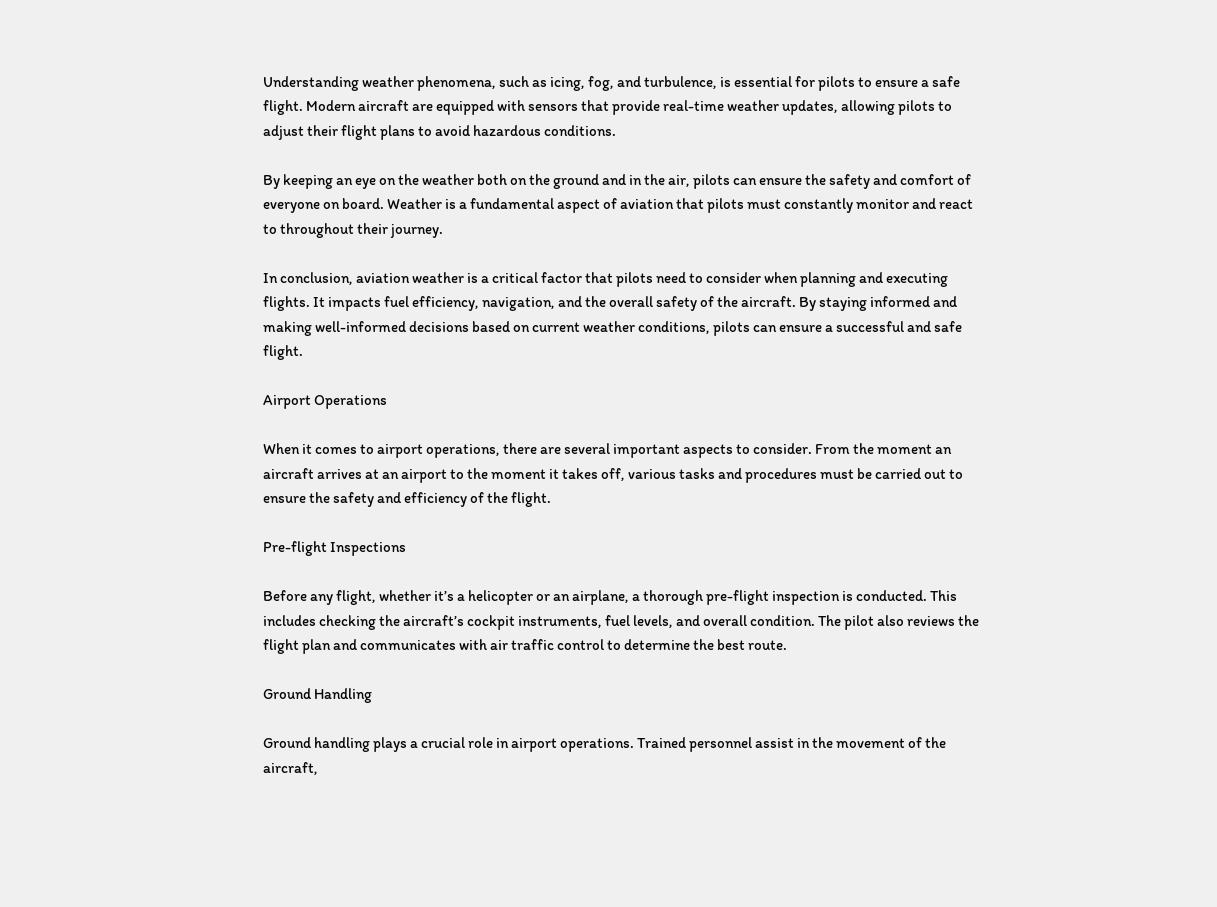Understanding weather phenomena, such as icing, fog, and turbulence, is essential for pilots to ensure a safe flight. Modern aircraft are equipped with sensors that provide real-time weather updates, allowing pilots to adjust their flight plans to avoid hazardous conditions.

By keeping an eye on the weather both on the ground and in the air, pilots can ensure the safety and comfort of everyone on board. Weather is a fundamental aspect of aviation that pilots must constantly monitor and react to throughout their journey.

In conclusion, aviation weather is a critical factor that pilots need to consider when planning and executing flights. It impacts fuel efficiency, navigation, and the overall safety of the aircraft. By staying informed and making well-informed decisions based on current weather conditions, pilots can ensure a successful and safe flight.

Airport Operations

When it comes to airport operations, there are several important aspects to consider. From the moment an aircraft arrives at an airport to the moment it takes off, various tasks and procedures must be carried out to ensure the safety and efficiency of the flight.

Pre-flight Inspections

Before any flight, whether it’s a helicopter or an airplane, a thorough pre-flight inspection is conducted. This includes checking the aircraft’s cockpit instruments, fuel levels, and overall condition. The pilot also reviews the flight plan and communicates with air traffic control to determine the best route.

Ground Handling

Ground handling plays a crucial role in airport operations. Trained personnel assist in the movement of the aircraft,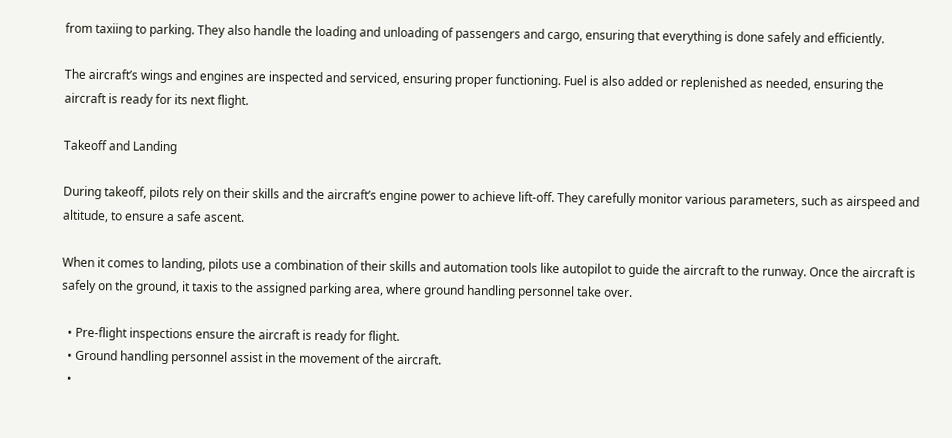from taxiing to parking. They also handle the loading and unloading of passengers and cargo, ensuring that everything is done safely and efficiently.

The aircraft’s wings and engines are inspected and serviced, ensuring proper functioning. Fuel is also added or replenished as needed, ensuring the aircraft is ready for its next flight.

Takeoff and Landing

During takeoff, pilots rely on their skills and the aircraft’s engine power to achieve lift-off. They carefully monitor various parameters, such as airspeed and altitude, to ensure a safe ascent.

When it comes to landing, pilots use a combination of their skills and automation tools like autopilot to guide the aircraft to the runway. Once the aircraft is safely on the ground, it taxis to the assigned parking area, where ground handling personnel take over.

  • Pre-flight inspections ensure the aircraft is ready for flight.
  • Ground handling personnel assist in the movement of the aircraft.
  •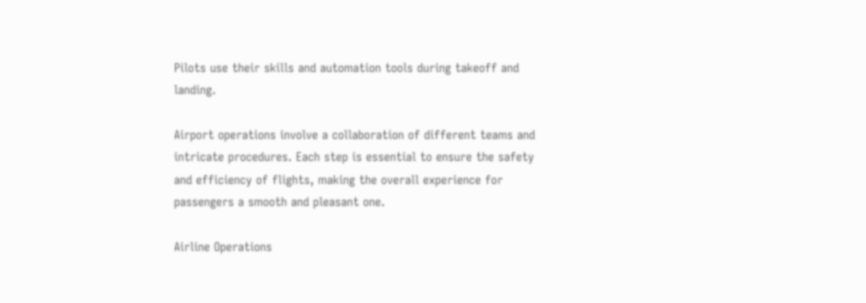Pilots use their skills and automation tools during takeoff and landing.

Airport operations involve a collaboration of different teams and intricate procedures. Each step is essential to ensure the safety and efficiency of flights, making the overall experience for passengers a smooth and pleasant one.

Airline Operations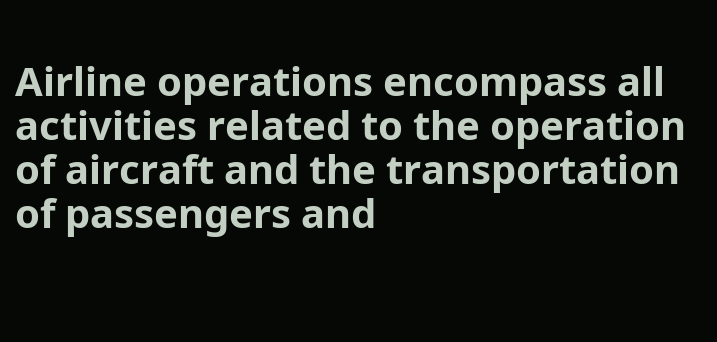Airline operations encompass all activities related to the operation of aircraft and the transportation of passengers and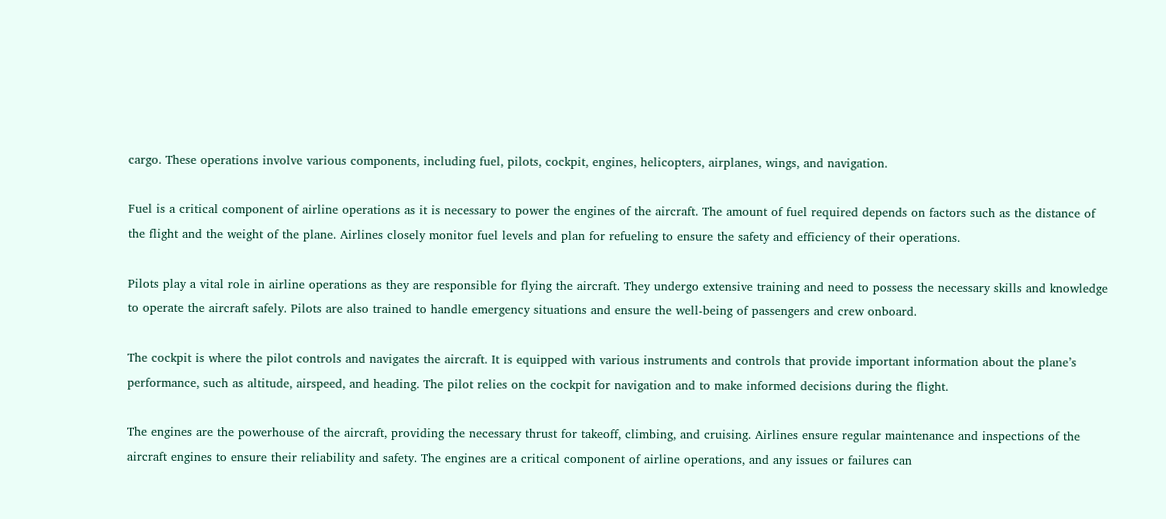cargo. These operations involve various components, including fuel, pilots, cockpit, engines, helicopters, airplanes, wings, and navigation.

Fuel is a critical component of airline operations as it is necessary to power the engines of the aircraft. The amount of fuel required depends on factors such as the distance of the flight and the weight of the plane. Airlines closely monitor fuel levels and plan for refueling to ensure the safety and efficiency of their operations.

Pilots play a vital role in airline operations as they are responsible for flying the aircraft. They undergo extensive training and need to possess the necessary skills and knowledge to operate the aircraft safely. Pilots are also trained to handle emergency situations and ensure the well-being of passengers and crew onboard.

The cockpit is where the pilot controls and navigates the aircraft. It is equipped with various instruments and controls that provide important information about the plane’s performance, such as altitude, airspeed, and heading. The pilot relies on the cockpit for navigation and to make informed decisions during the flight.

The engines are the powerhouse of the aircraft, providing the necessary thrust for takeoff, climbing, and cruising. Airlines ensure regular maintenance and inspections of the aircraft engines to ensure their reliability and safety. The engines are a critical component of airline operations, and any issues or failures can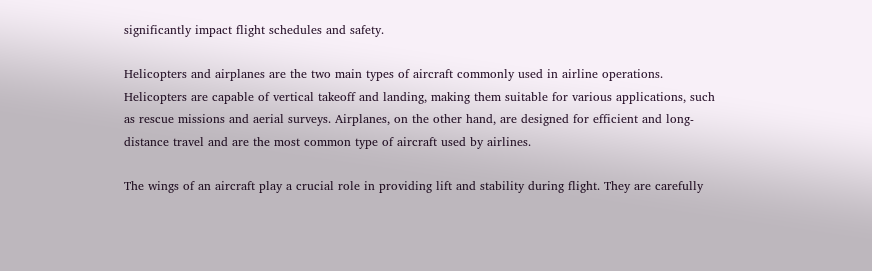significantly impact flight schedules and safety.

Helicopters and airplanes are the two main types of aircraft commonly used in airline operations. Helicopters are capable of vertical takeoff and landing, making them suitable for various applications, such as rescue missions and aerial surveys. Airplanes, on the other hand, are designed for efficient and long-distance travel and are the most common type of aircraft used by airlines.

The wings of an aircraft play a crucial role in providing lift and stability during flight. They are carefully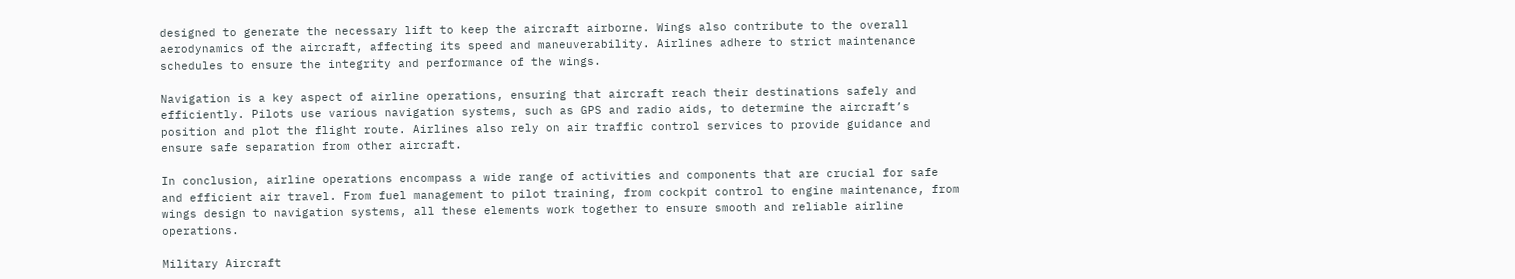designed to generate the necessary lift to keep the aircraft airborne. Wings also contribute to the overall aerodynamics of the aircraft, affecting its speed and maneuverability. Airlines adhere to strict maintenance schedules to ensure the integrity and performance of the wings.

Navigation is a key aspect of airline operations, ensuring that aircraft reach their destinations safely and efficiently. Pilots use various navigation systems, such as GPS and radio aids, to determine the aircraft’s position and plot the flight route. Airlines also rely on air traffic control services to provide guidance and ensure safe separation from other aircraft.

In conclusion, airline operations encompass a wide range of activities and components that are crucial for safe and efficient air travel. From fuel management to pilot training, from cockpit control to engine maintenance, from wings design to navigation systems, all these elements work together to ensure smooth and reliable airline operations.

Military Aircraft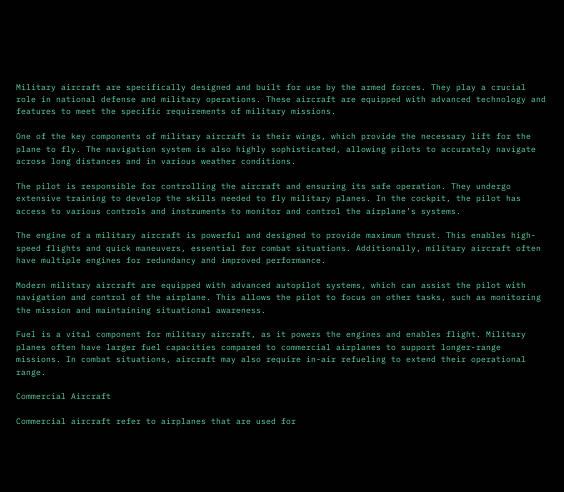Military aircraft are specifically designed and built for use by the armed forces. They play a crucial role in national defense and military operations. These aircraft are equipped with advanced technology and features to meet the specific requirements of military missions.

One of the key components of military aircraft is their wings, which provide the necessary lift for the plane to fly. The navigation system is also highly sophisticated, allowing pilots to accurately navigate across long distances and in various weather conditions.

The pilot is responsible for controlling the aircraft and ensuring its safe operation. They undergo extensive training to develop the skills needed to fly military planes. In the cockpit, the pilot has access to various controls and instruments to monitor and control the airplane’s systems.

The engine of a military aircraft is powerful and designed to provide maximum thrust. This enables high-speed flights and quick maneuvers, essential for combat situations. Additionally, military aircraft often have multiple engines for redundancy and improved performance.

Modern military aircraft are equipped with advanced autopilot systems, which can assist the pilot with navigation and control of the airplane. This allows the pilot to focus on other tasks, such as monitoring the mission and maintaining situational awareness.

Fuel is a vital component for military aircraft, as it powers the engines and enables flight. Military planes often have larger fuel capacities compared to commercial airplanes to support longer-range missions. In combat situations, aircraft may also require in-air refueling to extend their operational range.

Commercial Aircraft

Commercial aircraft refer to airplanes that are used for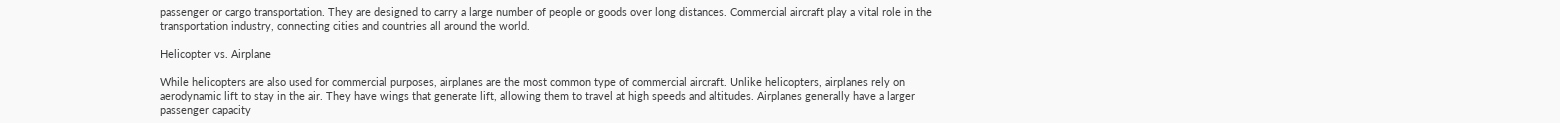passenger or cargo transportation. They are designed to carry a large number of people or goods over long distances. Commercial aircraft play a vital role in the transportation industry, connecting cities and countries all around the world.

Helicopter vs. Airplane

While helicopters are also used for commercial purposes, airplanes are the most common type of commercial aircraft. Unlike helicopters, airplanes rely on aerodynamic lift to stay in the air. They have wings that generate lift, allowing them to travel at high speeds and altitudes. Airplanes generally have a larger passenger capacity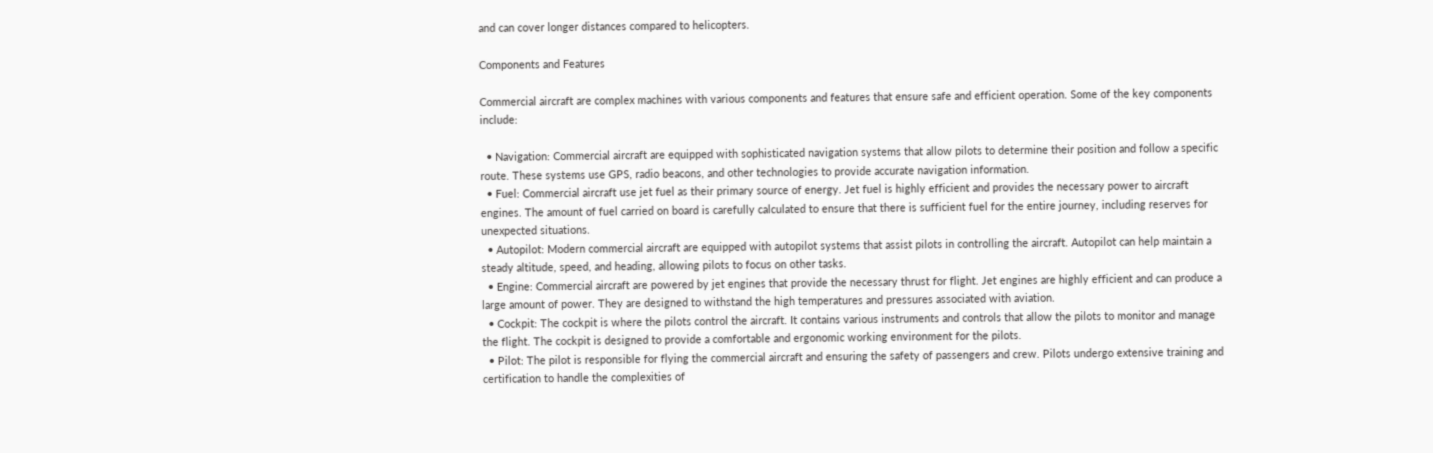and can cover longer distances compared to helicopters.

Components and Features

Commercial aircraft are complex machines with various components and features that ensure safe and efficient operation. Some of the key components include:

  • Navigation: Commercial aircraft are equipped with sophisticated navigation systems that allow pilots to determine their position and follow a specific route. These systems use GPS, radio beacons, and other technologies to provide accurate navigation information.
  • Fuel: Commercial aircraft use jet fuel as their primary source of energy. Jet fuel is highly efficient and provides the necessary power to aircraft engines. The amount of fuel carried on board is carefully calculated to ensure that there is sufficient fuel for the entire journey, including reserves for unexpected situations.
  • Autopilot: Modern commercial aircraft are equipped with autopilot systems that assist pilots in controlling the aircraft. Autopilot can help maintain a steady altitude, speed, and heading, allowing pilots to focus on other tasks.
  • Engine: Commercial aircraft are powered by jet engines that provide the necessary thrust for flight. Jet engines are highly efficient and can produce a large amount of power. They are designed to withstand the high temperatures and pressures associated with aviation.
  • Cockpit: The cockpit is where the pilots control the aircraft. It contains various instruments and controls that allow the pilots to monitor and manage the flight. The cockpit is designed to provide a comfortable and ergonomic working environment for the pilots.
  • Pilot: The pilot is responsible for flying the commercial aircraft and ensuring the safety of passengers and crew. Pilots undergo extensive training and certification to handle the complexities of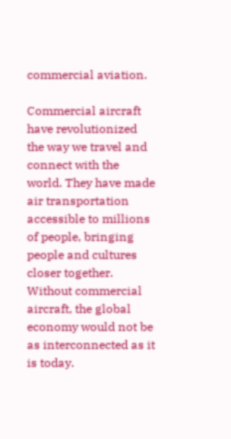commercial aviation.

Commercial aircraft have revolutionized the way we travel and connect with the world. They have made air transportation accessible to millions of people, bringing people and cultures closer together. Without commercial aircraft, the global economy would not be as interconnected as it is today.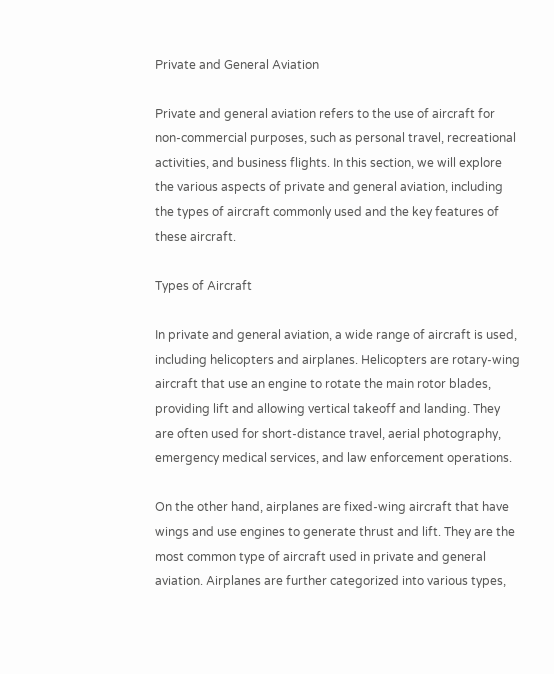Private and General Aviation

Private and general aviation refers to the use of aircraft for non-commercial purposes, such as personal travel, recreational activities, and business flights. In this section, we will explore the various aspects of private and general aviation, including the types of aircraft commonly used and the key features of these aircraft.

Types of Aircraft

In private and general aviation, a wide range of aircraft is used, including helicopters and airplanes. Helicopters are rotary-wing aircraft that use an engine to rotate the main rotor blades, providing lift and allowing vertical takeoff and landing. They are often used for short-distance travel, aerial photography, emergency medical services, and law enforcement operations.

On the other hand, airplanes are fixed-wing aircraft that have wings and use engines to generate thrust and lift. They are the most common type of aircraft used in private and general aviation. Airplanes are further categorized into various types,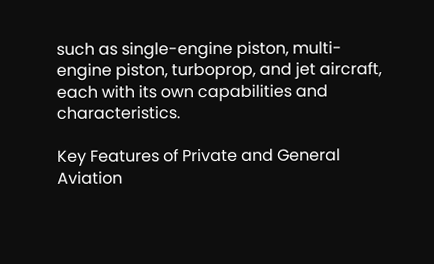such as single-engine piston, multi-engine piston, turboprop, and jet aircraft, each with its own capabilities and characteristics.

Key Features of Private and General Aviation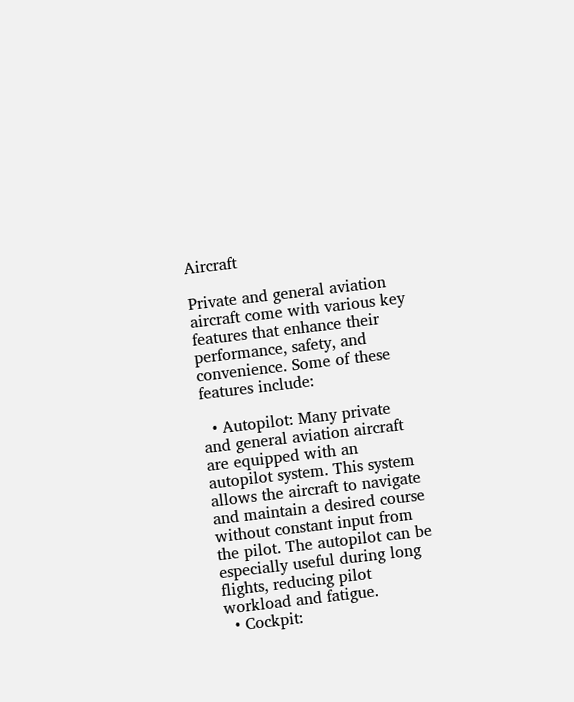Aircraft

Private and general aviation aircraft come with various key features that enhance their performance, safety, and convenience. Some of these features include:

  • Autopilot: Many private and general aviation aircraft are equipped with an autopilot system. This system allows the aircraft to navigate and maintain a desired course without constant input from the pilot. The autopilot can be especially useful during long flights, reducing pilot workload and fatigue.
  • Cockpit: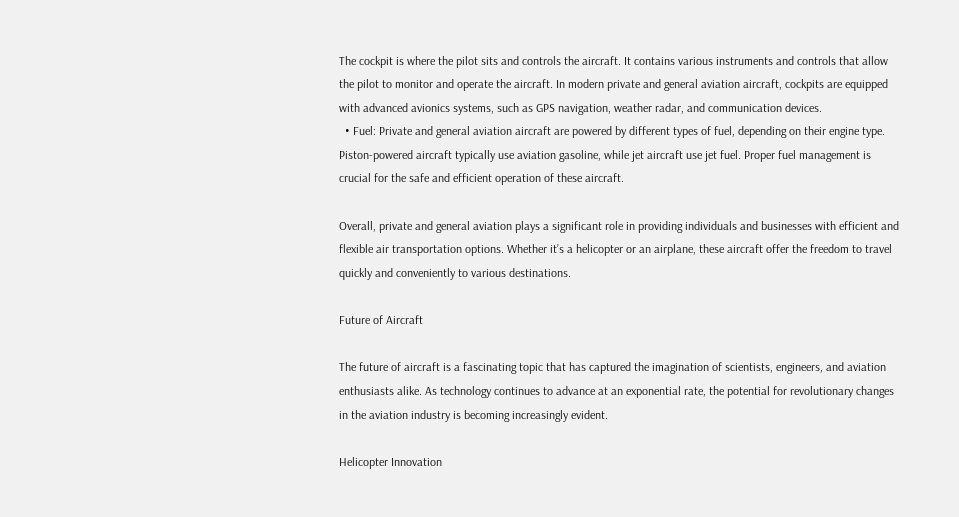The cockpit is where the pilot sits and controls the aircraft. It contains various instruments and controls that allow the pilot to monitor and operate the aircraft. In modern private and general aviation aircraft, cockpits are equipped with advanced avionics systems, such as GPS navigation, weather radar, and communication devices.
  • Fuel: Private and general aviation aircraft are powered by different types of fuel, depending on their engine type. Piston-powered aircraft typically use aviation gasoline, while jet aircraft use jet fuel. Proper fuel management is crucial for the safe and efficient operation of these aircraft.

Overall, private and general aviation plays a significant role in providing individuals and businesses with efficient and flexible air transportation options. Whether it’s a helicopter or an airplane, these aircraft offer the freedom to travel quickly and conveniently to various destinations.

Future of Aircraft

The future of aircraft is a fascinating topic that has captured the imagination of scientists, engineers, and aviation enthusiasts alike. As technology continues to advance at an exponential rate, the potential for revolutionary changes in the aviation industry is becoming increasingly evident.

Helicopter Innovation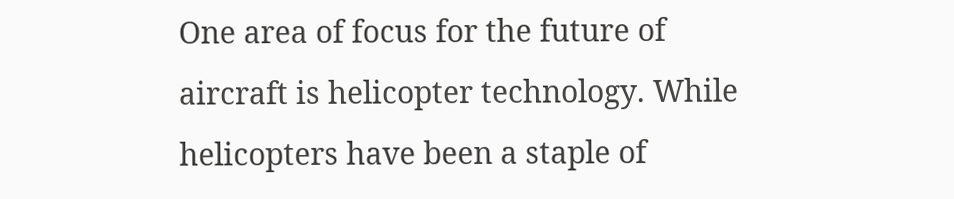One area of focus for the future of aircraft is helicopter technology. While helicopters have been a staple of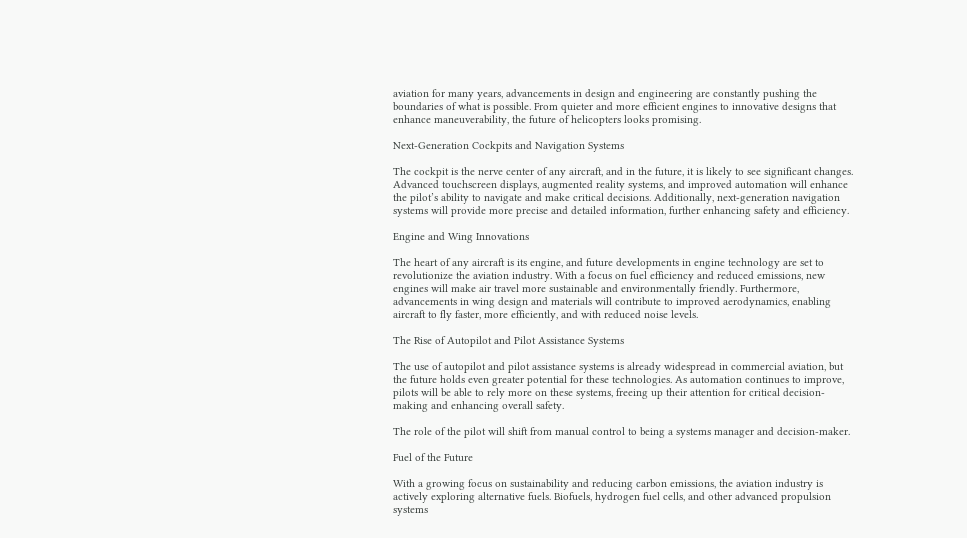aviation for many years, advancements in design and engineering are constantly pushing the boundaries of what is possible. From quieter and more efficient engines to innovative designs that enhance maneuverability, the future of helicopters looks promising.

Next-Generation Cockpits and Navigation Systems

The cockpit is the nerve center of any aircraft, and in the future, it is likely to see significant changes. Advanced touchscreen displays, augmented reality systems, and improved automation will enhance the pilot’s ability to navigate and make critical decisions. Additionally, next-generation navigation systems will provide more precise and detailed information, further enhancing safety and efficiency.

Engine and Wing Innovations

The heart of any aircraft is its engine, and future developments in engine technology are set to revolutionize the aviation industry. With a focus on fuel efficiency and reduced emissions, new engines will make air travel more sustainable and environmentally friendly. Furthermore, advancements in wing design and materials will contribute to improved aerodynamics, enabling aircraft to fly faster, more efficiently, and with reduced noise levels.

The Rise of Autopilot and Pilot Assistance Systems

The use of autopilot and pilot assistance systems is already widespread in commercial aviation, but the future holds even greater potential for these technologies. As automation continues to improve, pilots will be able to rely more on these systems, freeing up their attention for critical decision-making and enhancing overall safety.

The role of the pilot will shift from manual control to being a systems manager and decision-maker.

Fuel of the Future

With a growing focus on sustainability and reducing carbon emissions, the aviation industry is actively exploring alternative fuels. Biofuels, hydrogen fuel cells, and other advanced propulsion systems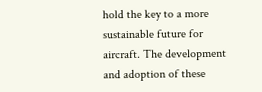hold the key to a more sustainable future for aircraft. The development and adoption of these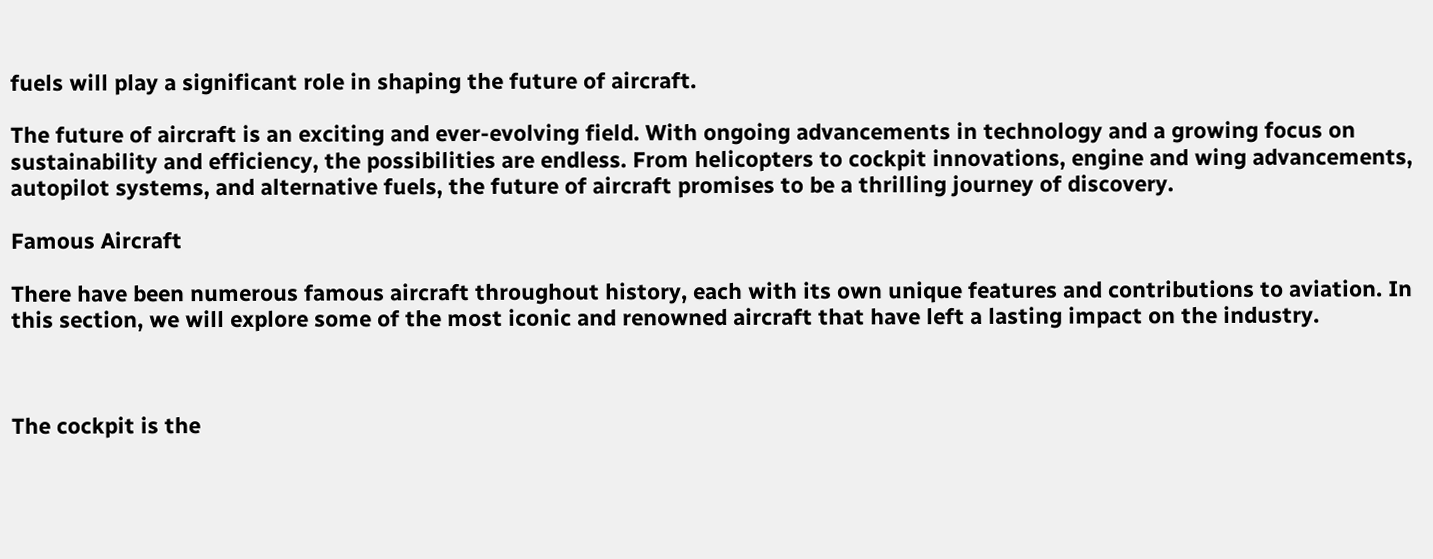fuels will play a significant role in shaping the future of aircraft.

The future of aircraft is an exciting and ever-evolving field. With ongoing advancements in technology and a growing focus on sustainability and efficiency, the possibilities are endless. From helicopters to cockpit innovations, engine and wing advancements, autopilot systems, and alternative fuels, the future of aircraft promises to be a thrilling journey of discovery.

Famous Aircraft

There have been numerous famous aircraft throughout history, each with its own unique features and contributions to aviation. In this section, we will explore some of the most iconic and renowned aircraft that have left a lasting impact on the industry.



The cockpit is the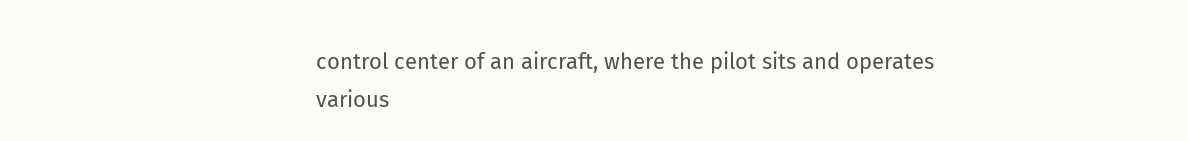control center of an aircraft, where the pilot sits and operates various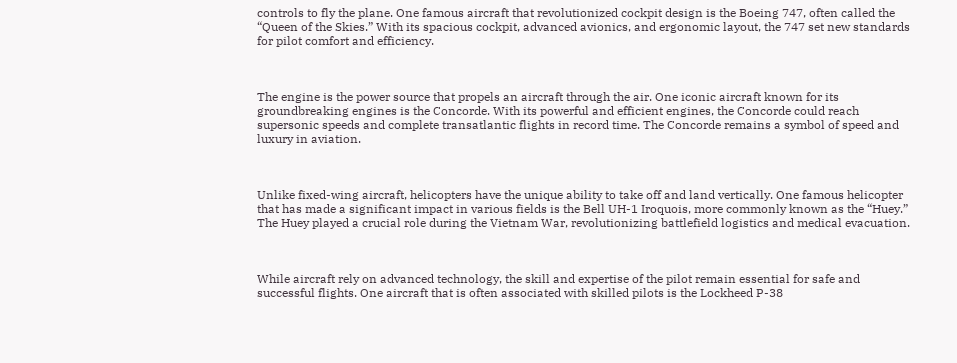controls to fly the plane. One famous aircraft that revolutionized cockpit design is the Boeing 747, often called the “Queen of the Skies.” With its spacious cockpit, advanced avionics, and ergonomic layout, the 747 set new standards for pilot comfort and efficiency.



The engine is the power source that propels an aircraft through the air. One iconic aircraft known for its groundbreaking engines is the Concorde. With its powerful and efficient engines, the Concorde could reach supersonic speeds and complete transatlantic flights in record time. The Concorde remains a symbol of speed and luxury in aviation.



Unlike fixed-wing aircraft, helicopters have the unique ability to take off and land vertically. One famous helicopter that has made a significant impact in various fields is the Bell UH-1 Iroquois, more commonly known as the “Huey.” The Huey played a crucial role during the Vietnam War, revolutionizing battlefield logistics and medical evacuation.



While aircraft rely on advanced technology, the skill and expertise of the pilot remain essential for safe and successful flights. One aircraft that is often associated with skilled pilots is the Lockheed P-38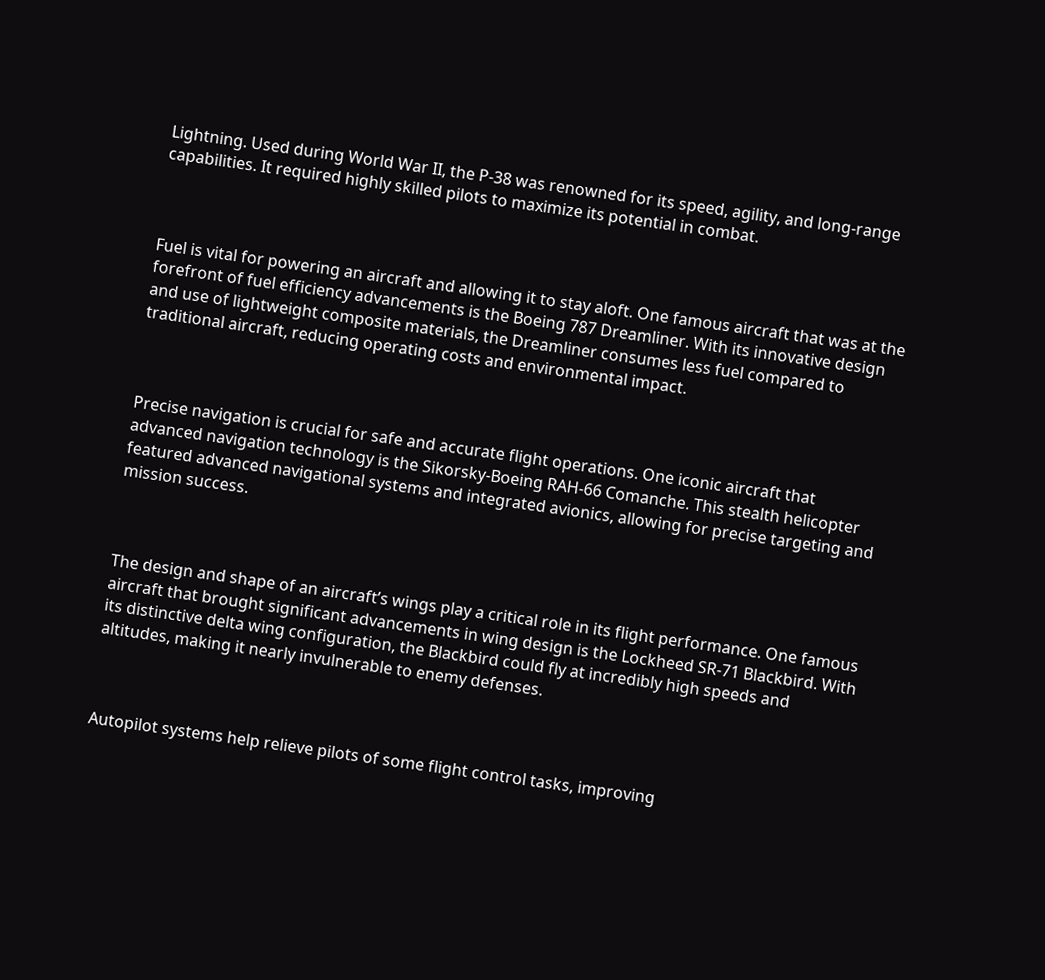Lightning. Used during World War II, the P-38 was renowned for its speed, agility, and long-range capabilities. It required highly skilled pilots to maximize its potential in combat.



Fuel is vital for powering an aircraft and allowing it to stay aloft. One famous aircraft that was at the forefront of fuel efficiency advancements is the Boeing 787 Dreamliner. With its innovative design and use of lightweight composite materials, the Dreamliner consumes less fuel compared to traditional aircraft, reducing operating costs and environmental impact.



Precise navigation is crucial for safe and accurate flight operations. One iconic aircraft that advanced navigation technology is the Sikorsky-Boeing RAH-66 Comanche. This stealth helicopter featured advanced navigational systems and integrated avionics, allowing for precise targeting and mission success.



The design and shape of an aircraft’s wings play a critical role in its flight performance. One famous aircraft that brought significant advancements in wing design is the Lockheed SR-71 Blackbird. With its distinctive delta wing configuration, the Blackbird could fly at incredibly high speeds and altitudes, making it nearly invulnerable to enemy defenses.



Autopilot systems help relieve pilots of some flight control tasks, improving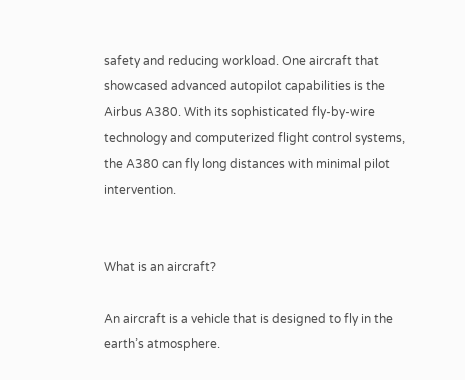safety and reducing workload. One aircraft that showcased advanced autopilot capabilities is the Airbus A380. With its sophisticated fly-by-wire technology and computerized flight control systems, the A380 can fly long distances with minimal pilot intervention.


What is an aircraft?

An aircraft is a vehicle that is designed to fly in the earth’s atmosphere.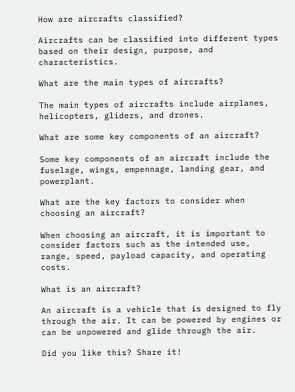How are aircrafts classified?

Aircrafts can be classified into different types based on their design, purpose, and characteristics.

What are the main types of aircrafts?

The main types of aircrafts include airplanes, helicopters, gliders, and drones.

What are some key components of an aircraft?

Some key components of an aircraft include the fuselage, wings, empennage, landing gear, and powerplant.

What are the key factors to consider when choosing an aircraft?

When choosing an aircraft, it is important to consider factors such as the intended use, range, speed, payload capacity, and operating costs.

What is an aircraft?

An aircraft is a vehicle that is designed to fly through the air. It can be powered by engines or can be unpowered and glide through the air.

Did you like this? Share it!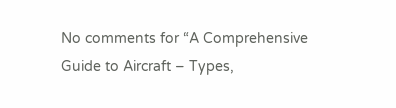No comments for “A Comprehensive Guide to Aircraft – Types,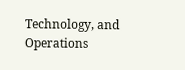Technology, and Operations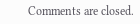Comments are closed.